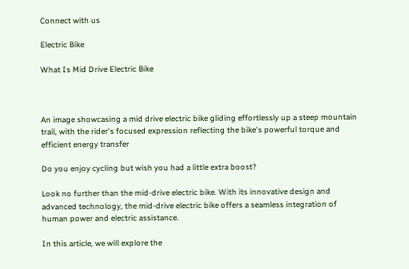Connect with us

Electric Bike

What Is Mid Drive Electric Bike



An image showcasing a mid drive electric bike gliding effortlessly up a steep mountain trail, with the rider's focused expression reflecting the bike's powerful torque and efficient energy transfer

Do you enjoy cycling but wish you had a little extra boost?

Look no further than the mid-drive electric bike. With its innovative design and advanced technology, the mid-drive electric bike offers a seamless integration of human power and electric assistance.

In this article, we will explore the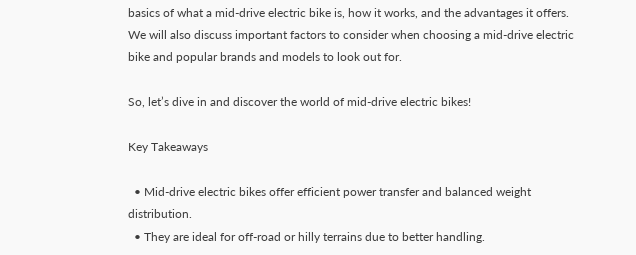basics of what a mid-drive electric bike is, how it works, and the advantages it offers. We will also discuss important factors to consider when choosing a mid-drive electric bike and popular brands and models to look out for.

So, let’s dive in and discover the world of mid-drive electric bikes!

Key Takeaways

  • Mid-drive electric bikes offer efficient power transfer and balanced weight distribution.
  • They are ideal for off-road or hilly terrains due to better handling.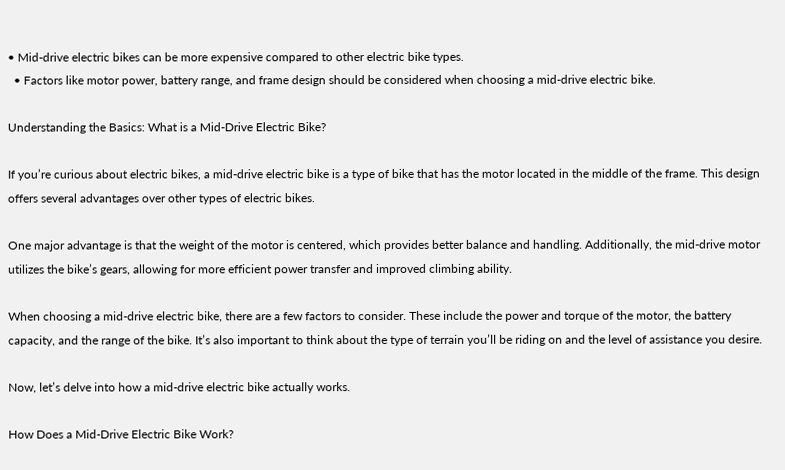• Mid-drive electric bikes can be more expensive compared to other electric bike types.
  • Factors like motor power, battery range, and frame design should be considered when choosing a mid-drive electric bike.

Understanding the Basics: What is a Mid-Drive Electric Bike?

If you’re curious about electric bikes, a mid-drive electric bike is a type of bike that has the motor located in the middle of the frame. This design offers several advantages over other types of electric bikes.

One major advantage is that the weight of the motor is centered, which provides better balance and handling. Additionally, the mid-drive motor utilizes the bike’s gears, allowing for more efficient power transfer and improved climbing ability.

When choosing a mid-drive electric bike, there are a few factors to consider. These include the power and torque of the motor, the battery capacity, and the range of the bike. It’s also important to think about the type of terrain you’ll be riding on and the level of assistance you desire.

Now, let’s delve into how a mid-drive electric bike actually works.

How Does a Mid-Drive Electric Bike Work?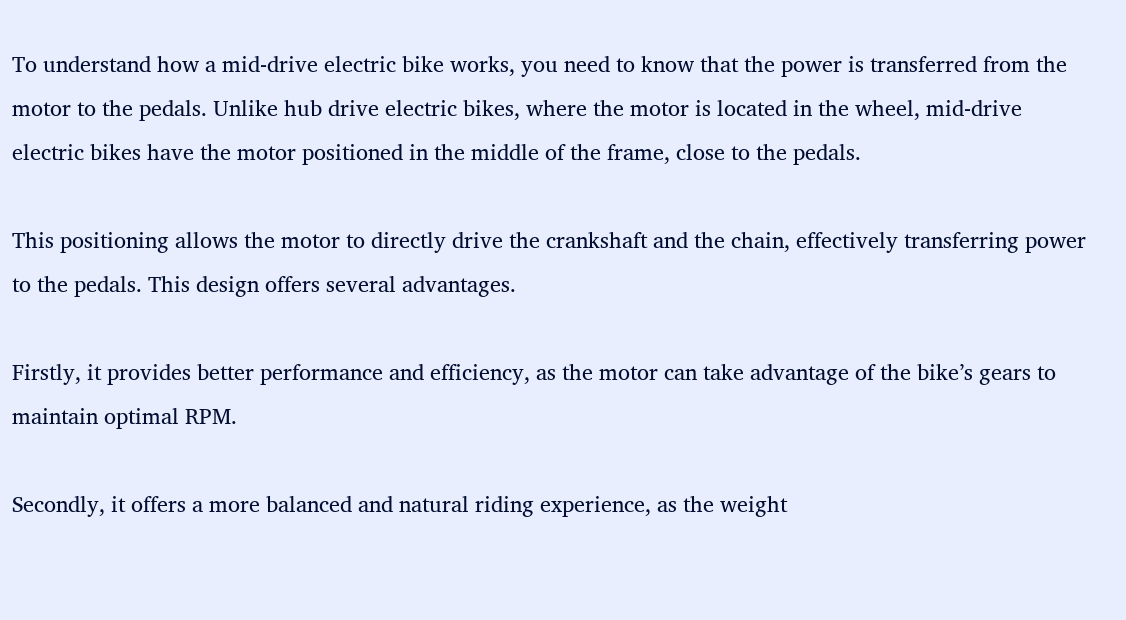To understand how a mid-drive electric bike works, you need to know that the power is transferred from the motor to the pedals. Unlike hub drive electric bikes, where the motor is located in the wheel, mid-drive electric bikes have the motor positioned in the middle of the frame, close to the pedals.

This positioning allows the motor to directly drive the crankshaft and the chain, effectively transferring power to the pedals. This design offers several advantages.

Firstly, it provides better performance and efficiency, as the motor can take advantage of the bike’s gears to maintain optimal RPM.

Secondly, it offers a more balanced and natural riding experience, as the weight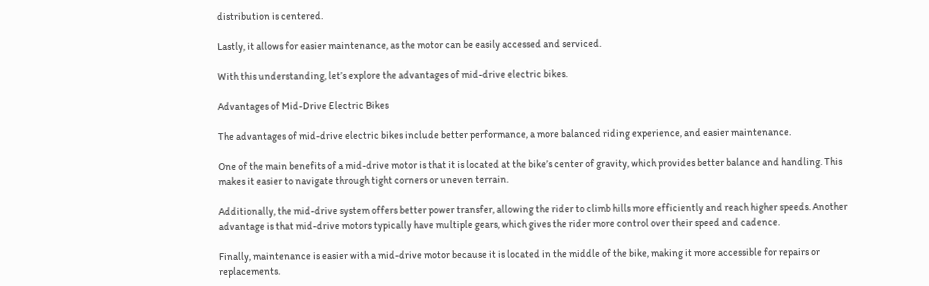distribution is centered.

Lastly, it allows for easier maintenance, as the motor can be easily accessed and serviced.

With this understanding, let’s explore the advantages of mid-drive electric bikes.

Advantages of Mid-Drive Electric Bikes

The advantages of mid-drive electric bikes include better performance, a more balanced riding experience, and easier maintenance.

One of the main benefits of a mid-drive motor is that it is located at the bike’s center of gravity, which provides better balance and handling. This makes it easier to navigate through tight corners or uneven terrain.

Additionally, the mid-drive system offers better power transfer, allowing the rider to climb hills more efficiently and reach higher speeds. Another advantage is that mid-drive motors typically have multiple gears, which gives the rider more control over their speed and cadence.

Finally, maintenance is easier with a mid-drive motor because it is located in the middle of the bike, making it more accessible for repairs or replacements.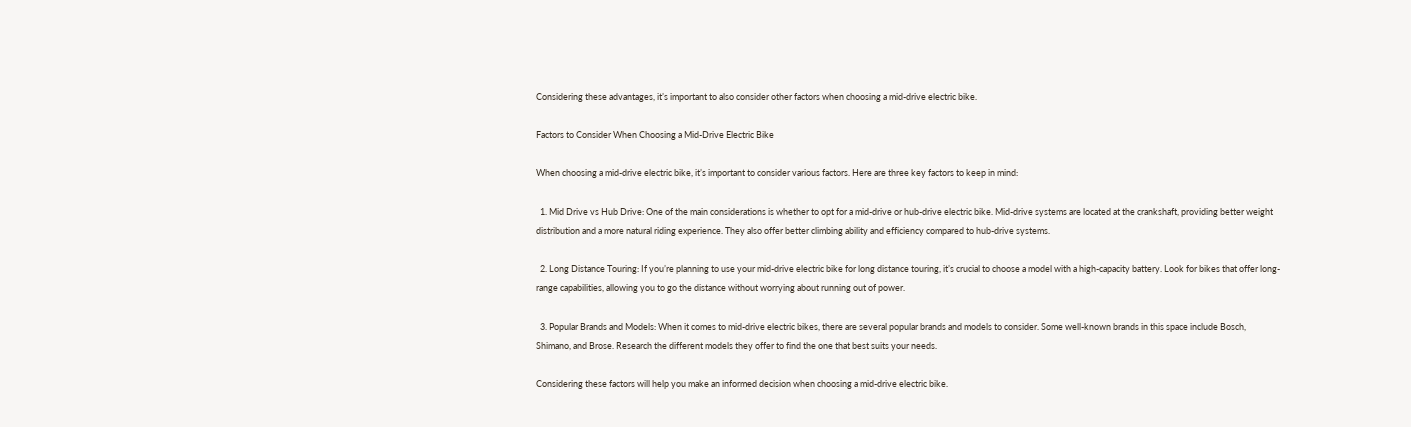Considering these advantages, it’s important to also consider other factors when choosing a mid-drive electric bike.

Factors to Consider When Choosing a Mid-Drive Electric Bike

When choosing a mid-drive electric bike, it’s important to consider various factors. Here are three key factors to keep in mind:

  1. Mid Drive vs Hub Drive: One of the main considerations is whether to opt for a mid-drive or hub-drive electric bike. Mid-drive systems are located at the crankshaft, providing better weight distribution and a more natural riding experience. They also offer better climbing ability and efficiency compared to hub-drive systems.

  2. Long Distance Touring: If you’re planning to use your mid-drive electric bike for long distance touring, it’s crucial to choose a model with a high-capacity battery. Look for bikes that offer long-range capabilities, allowing you to go the distance without worrying about running out of power.

  3. Popular Brands and Models: When it comes to mid-drive electric bikes, there are several popular brands and models to consider. Some well-known brands in this space include Bosch, Shimano, and Brose. Research the different models they offer to find the one that best suits your needs.

Considering these factors will help you make an informed decision when choosing a mid-drive electric bike.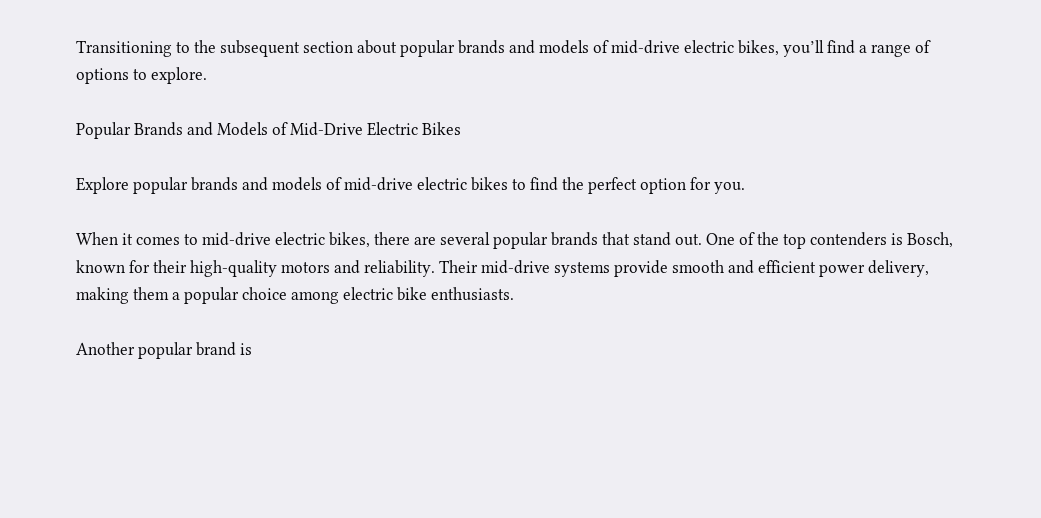Transitioning to the subsequent section about popular brands and models of mid-drive electric bikes, you’ll find a range of options to explore.

Popular Brands and Models of Mid-Drive Electric Bikes

Explore popular brands and models of mid-drive electric bikes to find the perfect option for you.

When it comes to mid-drive electric bikes, there are several popular brands that stand out. One of the top contenders is Bosch, known for their high-quality motors and reliability. Their mid-drive systems provide smooth and efficient power delivery, making them a popular choice among electric bike enthusiasts.

Another popular brand is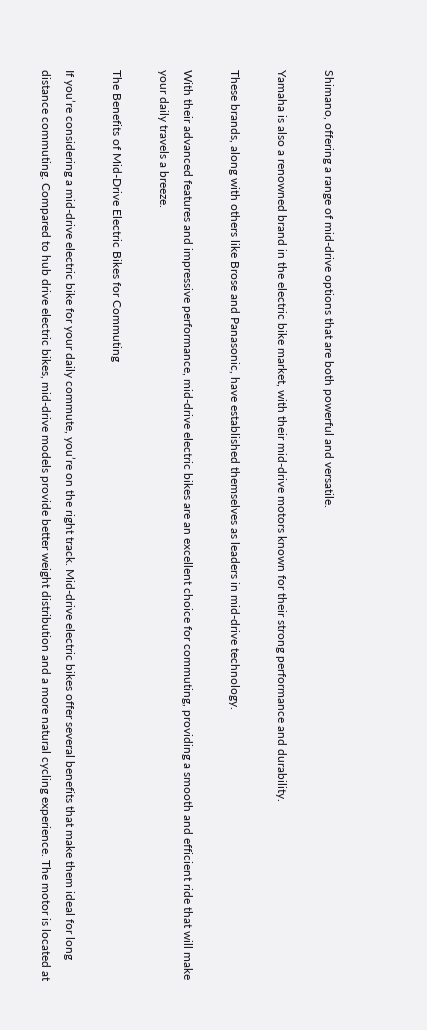Shimano, offering a range of mid-drive options that are both powerful and versatile.

Yamaha is also a renowned brand in the electric bike market, with their mid-drive motors known for their strong performance and durability.

These brands, along with others like Brose and Panasonic, have established themselves as leaders in mid-drive technology.

With their advanced features and impressive performance, mid-drive electric bikes are an excellent choice for commuting, providing a smooth and efficient ride that will make your daily travels a breeze.

The Benefits of Mid-Drive Electric Bikes for Commuting

If you’re considering a mid-drive electric bike for your daily commute, you’re on the right track. Mid-drive electric bikes offer several benefits that make them ideal for long distance commuting. Compared to hub drive electric bikes, mid-drive models provide better weight distribution and a more natural cycling experience. The motor is located at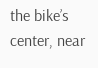the bike’s center, near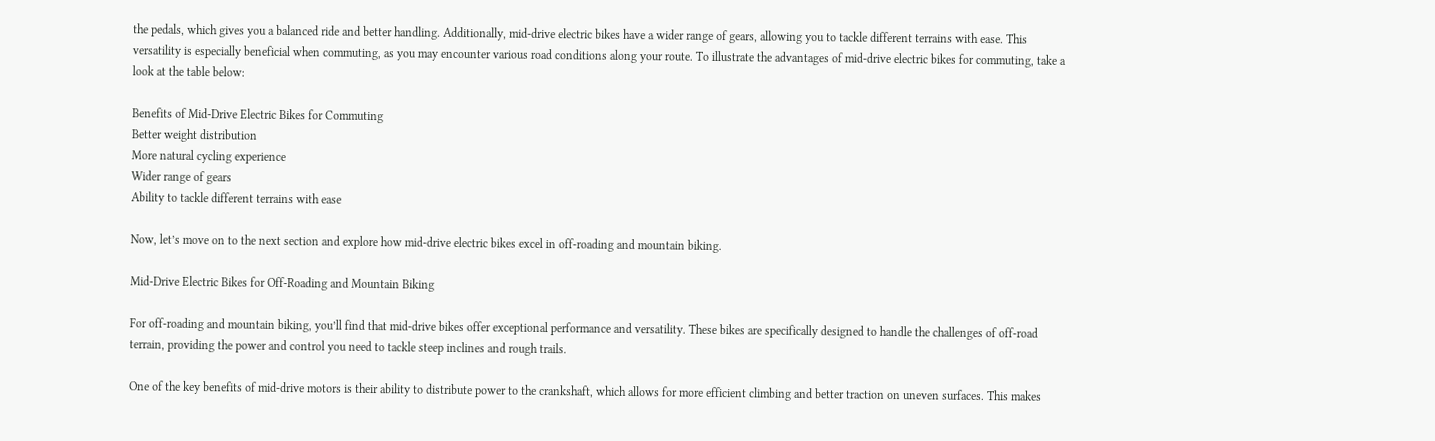the pedals, which gives you a balanced ride and better handling. Additionally, mid-drive electric bikes have a wider range of gears, allowing you to tackle different terrains with ease. This versatility is especially beneficial when commuting, as you may encounter various road conditions along your route. To illustrate the advantages of mid-drive electric bikes for commuting, take a look at the table below:

Benefits of Mid-Drive Electric Bikes for Commuting
Better weight distribution
More natural cycling experience
Wider range of gears
Ability to tackle different terrains with ease

Now, let’s move on to the next section and explore how mid-drive electric bikes excel in off-roading and mountain biking.

Mid-Drive Electric Bikes for Off-Roading and Mountain Biking

For off-roading and mountain biking, you’ll find that mid-drive bikes offer exceptional performance and versatility. These bikes are specifically designed to handle the challenges of off-road terrain, providing the power and control you need to tackle steep inclines and rough trails.

One of the key benefits of mid-drive motors is their ability to distribute power to the crankshaft, which allows for more efficient climbing and better traction on uneven surfaces. This makes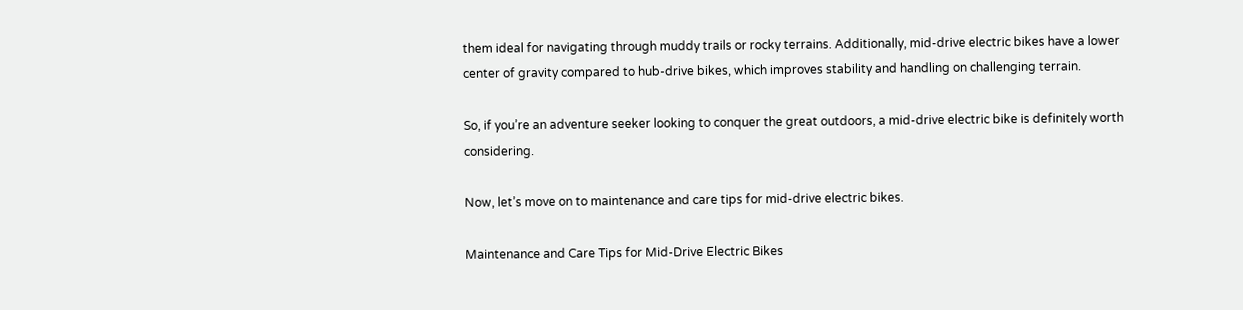them ideal for navigating through muddy trails or rocky terrains. Additionally, mid-drive electric bikes have a lower center of gravity compared to hub-drive bikes, which improves stability and handling on challenging terrain.

So, if you’re an adventure seeker looking to conquer the great outdoors, a mid-drive electric bike is definitely worth considering.

Now, let’s move on to maintenance and care tips for mid-drive electric bikes.

Maintenance and Care Tips for Mid-Drive Electric Bikes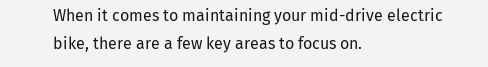When it comes to maintaining your mid-drive electric bike, there are a few key areas to focus on.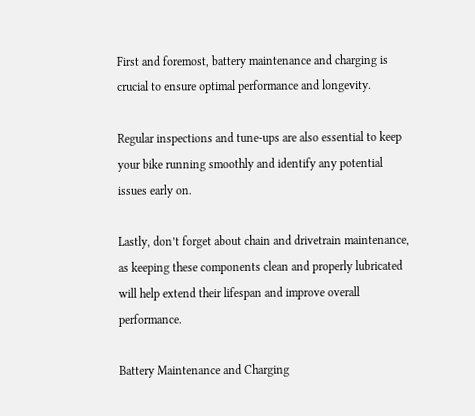First and foremost, battery maintenance and charging is crucial to ensure optimal performance and longevity.

Regular inspections and tune-ups are also essential to keep your bike running smoothly and identify any potential issues early on.

Lastly, don’t forget about chain and drivetrain maintenance, as keeping these components clean and properly lubricated will help extend their lifespan and improve overall performance.

Battery Maintenance and Charging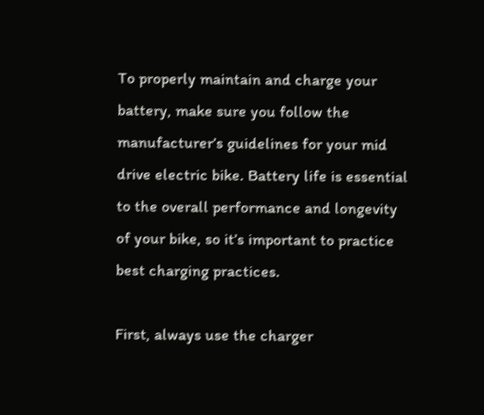To properly maintain and charge your battery, make sure you follow the manufacturer’s guidelines for your mid drive electric bike. Battery life is essential to the overall performance and longevity of your bike, so it’s important to practice best charging practices.

First, always use the charger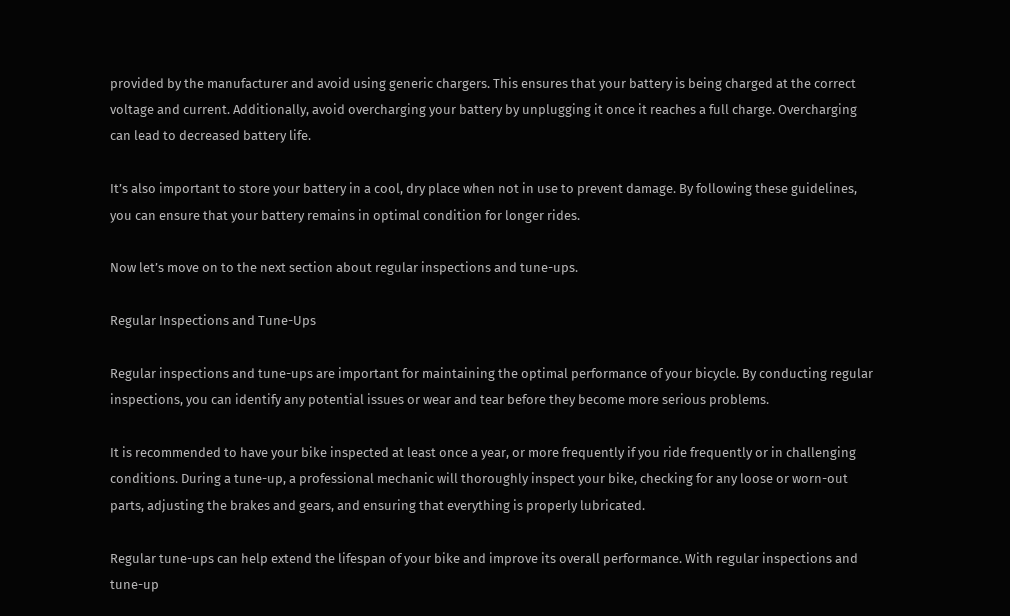provided by the manufacturer and avoid using generic chargers. This ensures that your battery is being charged at the correct voltage and current. Additionally, avoid overcharging your battery by unplugging it once it reaches a full charge. Overcharging can lead to decreased battery life.

It’s also important to store your battery in a cool, dry place when not in use to prevent damage. By following these guidelines, you can ensure that your battery remains in optimal condition for longer rides.

Now let’s move on to the next section about regular inspections and tune-ups.

Regular Inspections and Tune-Ups

Regular inspections and tune-ups are important for maintaining the optimal performance of your bicycle. By conducting regular inspections, you can identify any potential issues or wear and tear before they become more serious problems.

It is recommended to have your bike inspected at least once a year, or more frequently if you ride frequently or in challenging conditions. During a tune-up, a professional mechanic will thoroughly inspect your bike, checking for any loose or worn-out parts, adjusting the brakes and gears, and ensuring that everything is properly lubricated.

Regular tune-ups can help extend the lifespan of your bike and improve its overall performance. With regular inspections and tune-up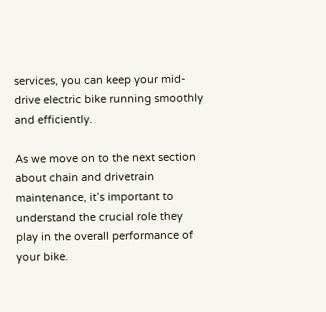services, you can keep your mid-drive electric bike running smoothly and efficiently.

As we move on to the next section about chain and drivetrain maintenance, it’s important to understand the crucial role they play in the overall performance of your bike.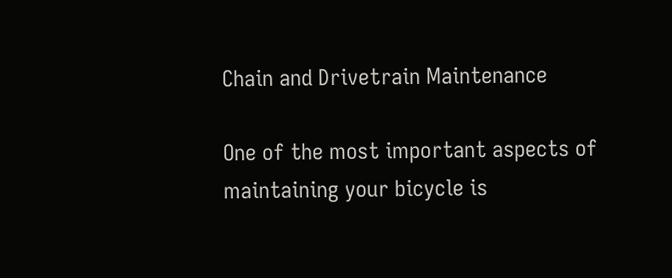Chain and Drivetrain Maintenance

One of the most important aspects of maintaining your bicycle is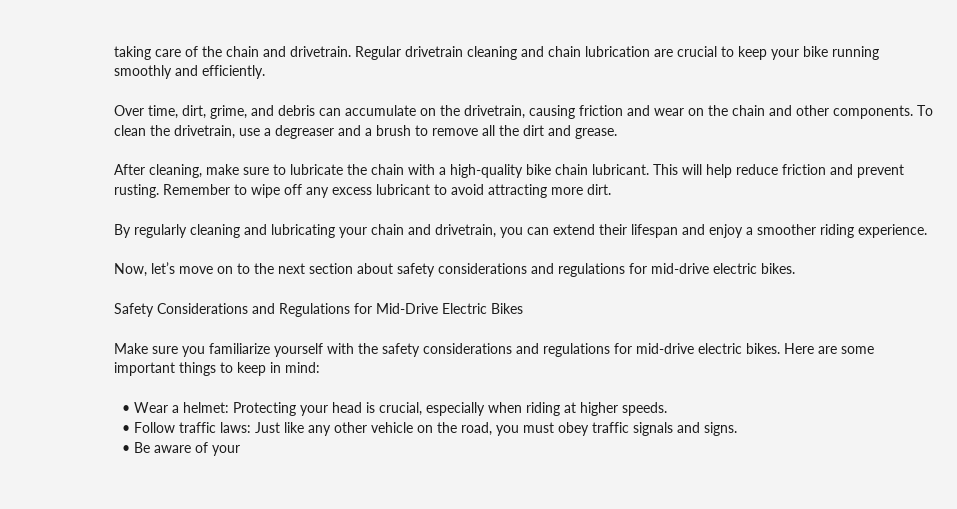taking care of the chain and drivetrain. Regular drivetrain cleaning and chain lubrication are crucial to keep your bike running smoothly and efficiently.

Over time, dirt, grime, and debris can accumulate on the drivetrain, causing friction and wear on the chain and other components. To clean the drivetrain, use a degreaser and a brush to remove all the dirt and grease.

After cleaning, make sure to lubricate the chain with a high-quality bike chain lubricant. This will help reduce friction and prevent rusting. Remember to wipe off any excess lubricant to avoid attracting more dirt.

By regularly cleaning and lubricating your chain and drivetrain, you can extend their lifespan and enjoy a smoother riding experience.

Now, let’s move on to the next section about safety considerations and regulations for mid-drive electric bikes.

Safety Considerations and Regulations for Mid-Drive Electric Bikes

Make sure you familiarize yourself with the safety considerations and regulations for mid-drive electric bikes. Here are some important things to keep in mind:

  • Wear a helmet: Protecting your head is crucial, especially when riding at higher speeds.
  • Follow traffic laws: Just like any other vehicle on the road, you must obey traffic signals and signs.
  • Be aware of your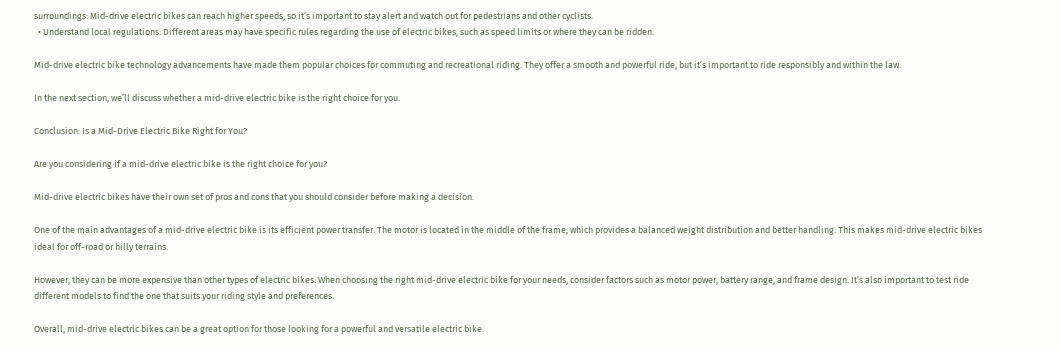surroundings: Mid-drive electric bikes can reach higher speeds, so it’s important to stay alert and watch out for pedestrians and other cyclists.
  • Understand local regulations: Different areas may have specific rules regarding the use of electric bikes, such as speed limits or where they can be ridden.

Mid-drive electric bike technology advancements have made them popular choices for commuting and recreational riding. They offer a smooth and powerful ride, but it’s important to ride responsibly and within the law.

In the next section, we’ll discuss whether a mid-drive electric bike is the right choice for you.

Conclusion: Is a Mid-Drive Electric Bike Right for You?

Are you considering if a mid-drive electric bike is the right choice for you?

Mid-drive electric bikes have their own set of pros and cons that you should consider before making a decision.

One of the main advantages of a mid-drive electric bike is its efficient power transfer. The motor is located in the middle of the frame, which provides a balanced weight distribution and better handling. This makes mid-drive electric bikes ideal for off-road or hilly terrains.

However, they can be more expensive than other types of electric bikes. When choosing the right mid-drive electric bike for your needs, consider factors such as motor power, battery range, and frame design. It’s also important to test ride different models to find the one that suits your riding style and preferences.

Overall, mid-drive electric bikes can be a great option for those looking for a powerful and versatile electric bike.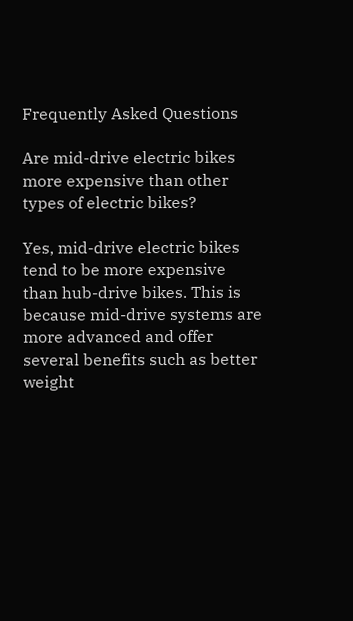Frequently Asked Questions

Are mid-drive electric bikes more expensive than other types of electric bikes?

Yes, mid-drive electric bikes tend to be more expensive than hub-drive bikes. This is because mid-drive systems are more advanced and offer several benefits such as better weight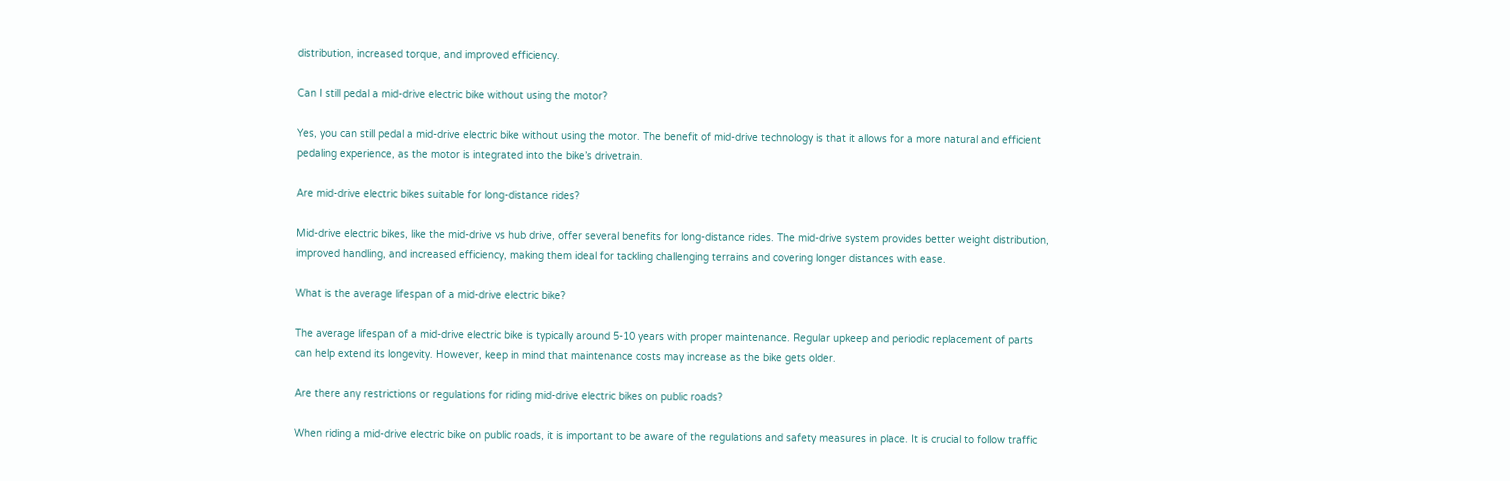distribution, increased torque, and improved efficiency.

Can I still pedal a mid-drive electric bike without using the motor?

Yes, you can still pedal a mid-drive electric bike without using the motor. The benefit of mid-drive technology is that it allows for a more natural and efficient pedaling experience, as the motor is integrated into the bike’s drivetrain.

Are mid-drive electric bikes suitable for long-distance rides?

Mid-drive electric bikes, like the mid-drive vs hub drive, offer several benefits for long-distance rides. The mid-drive system provides better weight distribution, improved handling, and increased efficiency, making them ideal for tackling challenging terrains and covering longer distances with ease.

What is the average lifespan of a mid-drive electric bike?

The average lifespan of a mid-drive electric bike is typically around 5-10 years with proper maintenance. Regular upkeep and periodic replacement of parts can help extend its longevity. However, keep in mind that maintenance costs may increase as the bike gets older.

Are there any restrictions or regulations for riding mid-drive electric bikes on public roads?

When riding a mid-drive electric bike on public roads, it is important to be aware of the regulations and safety measures in place. It is crucial to follow traffic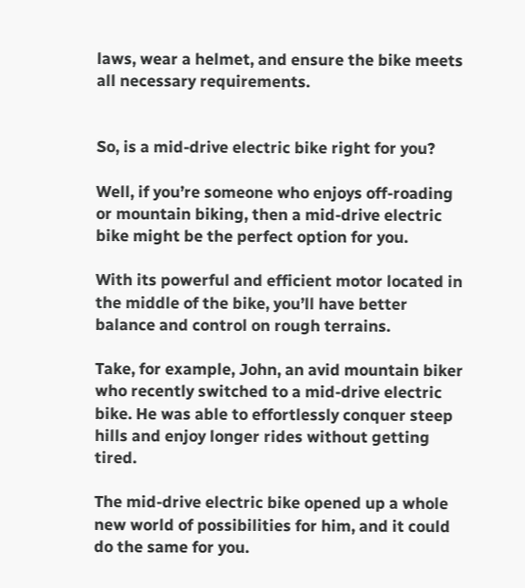laws, wear a helmet, and ensure the bike meets all necessary requirements.


So, is a mid-drive electric bike right for you?

Well, if you’re someone who enjoys off-roading or mountain biking, then a mid-drive electric bike might be the perfect option for you.

With its powerful and efficient motor located in the middle of the bike, you’ll have better balance and control on rough terrains.

Take, for example, John, an avid mountain biker who recently switched to a mid-drive electric bike. He was able to effortlessly conquer steep hills and enjoy longer rides without getting tired.

The mid-drive electric bike opened up a whole new world of possibilities for him, and it could do the same for you.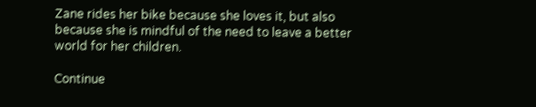Zane rides her bike because she loves it, but also because she is mindful of the need to leave a better world for her children.

Continue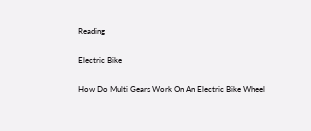Reading

Electric Bike

How Do Multi Gears Work On An Electric Bike Wheel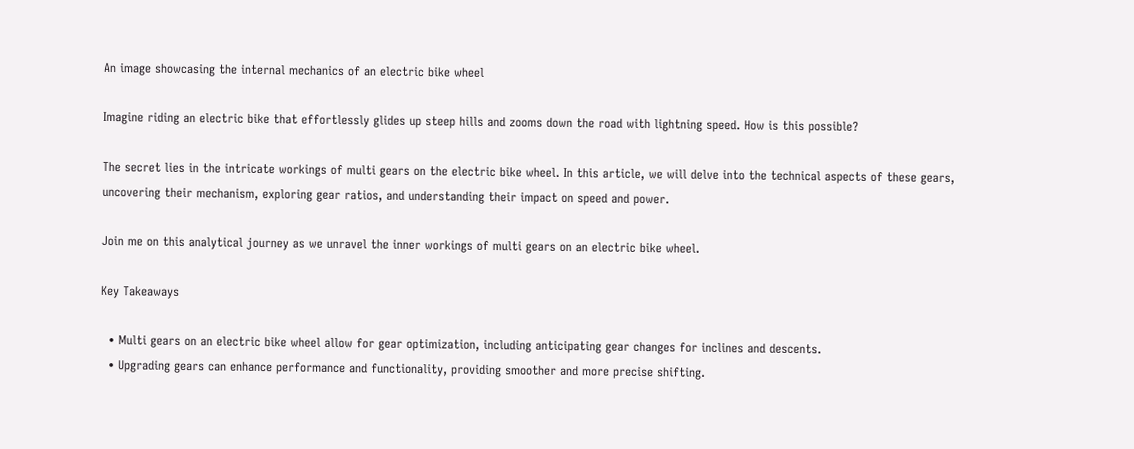An image showcasing the internal mechanics of an electric bike wheel

Imagine riding an electric bike that effortlessly glides up steep hills and zooms down the road with lightning speed. How is this possible?

The secret lies in the intricate workings of multi gears on the electric bike wheel. In this article, we will delve into the technical aspects of these gears, uncovering their mechanism, exploring gear ratios, and understanding their impact on speed and power.

Join me on this analytical journey as we unravel the inner workings of multi gears on an electric bike wheel.

Key Takeaways

  • Multi gears on an electric bike wheel allow for gear optimization, including anticipating gear changes for inclines and descents.
  • Upgrading gears can enhance performance and functionality, providing smoother and more precise shifting.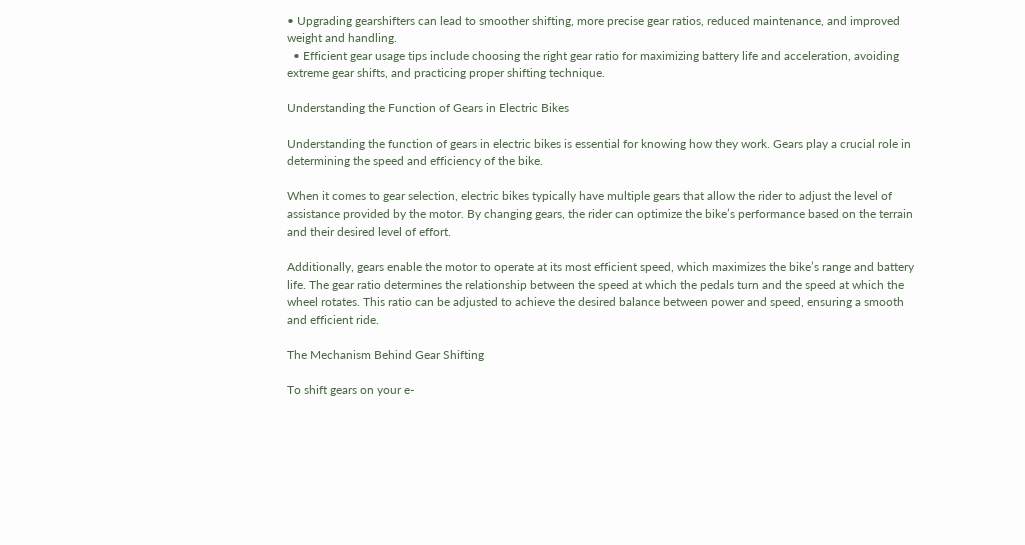• Upgrading gearshifters can lead to smoother shifting, more precise gear ratios, reduced maintenance, and improved weight and handling.
  • Efficient gear usage tips include choosing the right gear ratio for maximizing battery life and acceleration, avoiding extreme gear shifts, and practicing proper shifting technique.

Understanding the Function of Gears in Electric Bikes

Understanding the function of gears in electric bikes is essential for knowing how they work. Gears play a crucial role in determining the speed and efficiency of the bike.

When it comes to gear selection, electric bikes typically have multiple gears that allow the rider to adjust the level of assistance provided by the motor. By changing gears, the rider can optimize the bike’s performance based on the terrain and their desired level of effort.

Additionally, gears enable the motor to operate at its most efficient speed, which maximizes the bike’s range and battery life. The gear ratio determines the relationship between the speed at which the pedals turn and the speed at which the wheel rotates. This ratio can be adjusted to achieve the desired balance between power and speed, ensuring a smooth and efficient ride.

The Mechanism Behind Gear Shifting

To shift gears on your e-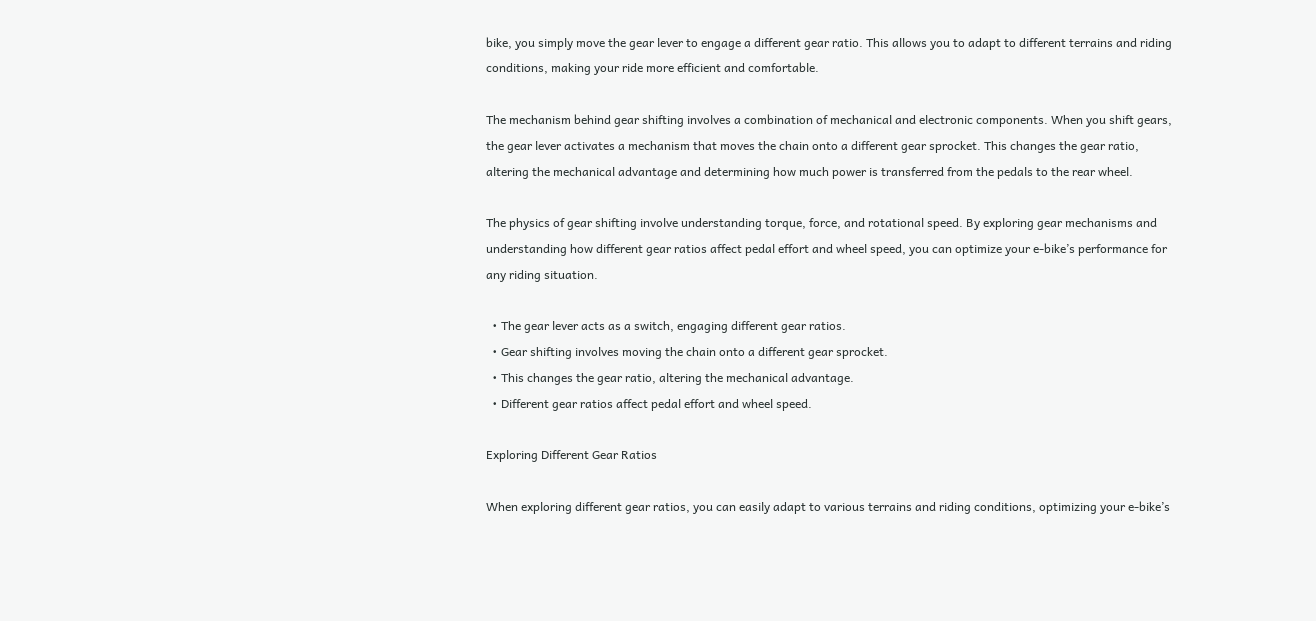bike, you simply move the gear lever to engage a different gear ratio. This allows you to adapt to different terrains and riding conditions, making your ride more efficient and comfortable.

The mechanism behind gear shifting involves a combination of mechanical and electronic components. When you shift gears, the gear lever activates a mechanism that moves the chain onto a different gear sprocket. This changes the gear ratio, altering the mechanical advantage and determining how much power is transferred from the pedals to the rear wheel.

The physics of gear shifting involve understanding torque, force, and rotational speed. By exploring gear mechanisms and understanding how different gear ratios affect pedal effort and wheel speed, you can optimize your e-bike’s performance for any riding situation.

  • The gear lever acts as a switch, engaging different gear ratios.
  • Gear shifting involves moving the chain onto a different gear sprocket.
  • This changes the gear ratio, altering the mechanical advantage.
  • Different gear ratios affect pedal effort and wheel speed.

Exploring Different Gear Ratios

When exploring different gear ratios, you can easily adapt to various terrains and riding conditions, optimizing your e-bike’s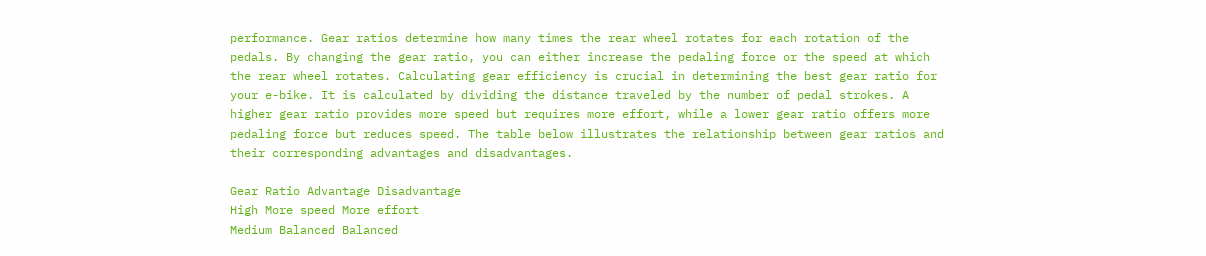performance. Gear ratios determine how many times the rear wheel rotates for each rotation of the pedals. By changing the gear ratio, you can either increase the pedaling force or the speed at which the rear wheel rotates. Calculating gear efficiency is crucial in determining the best gear ratio for your e-bike. It is calculated by dividing the distance traveled by the number of pedal strokes. A higher gear ratio provides more speed but requires more effort, while a lower gear ratio offers more pedaling force but reduces speed. The table below illustrates the relationship between gear ratios and their corresponding advantages and disadvantages.

Gear Ratio Advantage Disadvantage
High More speed More effort
Medium Balanced Balanced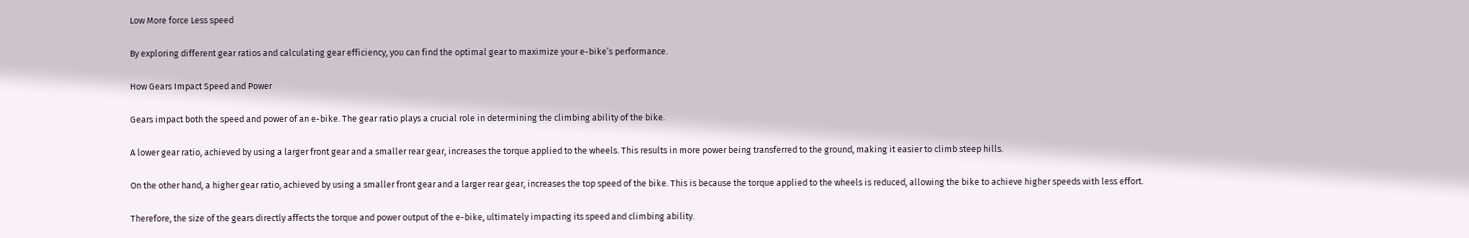Low More force Less speed

By exploring different gear ratios and calculating gear efficiency, you can find the optimal gear to maximize your e-bike’s performance.

How Gears Impact Speed and Power

Gears impact both the speed and power of an e-bike. The gear ratio plays a crucial role in determining the climbing ability of the bike.

A lower gear ratio, achieved by using a larger front gear and a smaller rear gear, increases the torque applied to the wheels. This results in more power being transferred to the ground, making it easier to climb steep hills.

On the other hand, a higher gear ratio, achieved by using a smaller front gear and a larger rear gear, increases the top speed of the bike. This is because the torque applied to the wheels is reduced, allowing the bike to achieve higher speeds with less effort.

Therefore, the size of the gears directly affects the torque and power output of the e-bike, ultimately impacting its speed and climbing ability.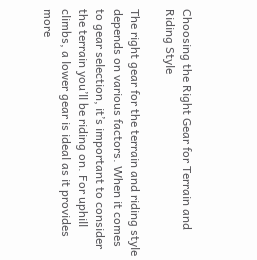Choosing the Right Gear for Terrain and Riding Style

The right gear for the terrain and riding style depends on various factors. When it comes to gear selection, it’s important to consider the terrain you’ll be riding on. For uphill climbs, a lower gear is ideal as it provides more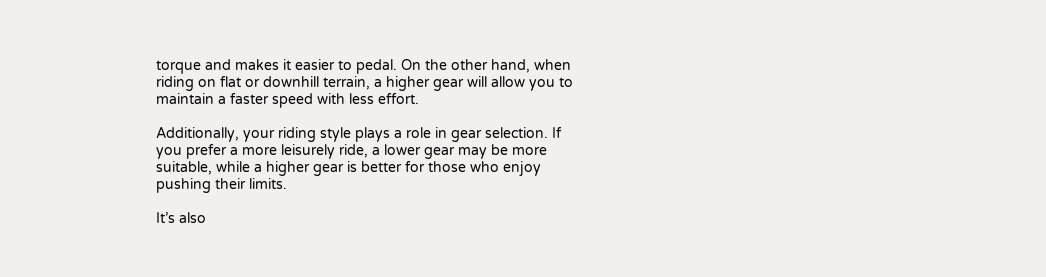torque and makes it easier to pedal. On the other hand, when riding on flat or downhill terrain, a higher gear will allow you to maintain a faster speed with less effort.

Additionally, your riding style plays a role in gear selection. If you prefer a more leisurely ride, a lower gear may be more suitable, while a higher gear is better for those who enjoy pushing their limits.

It’s also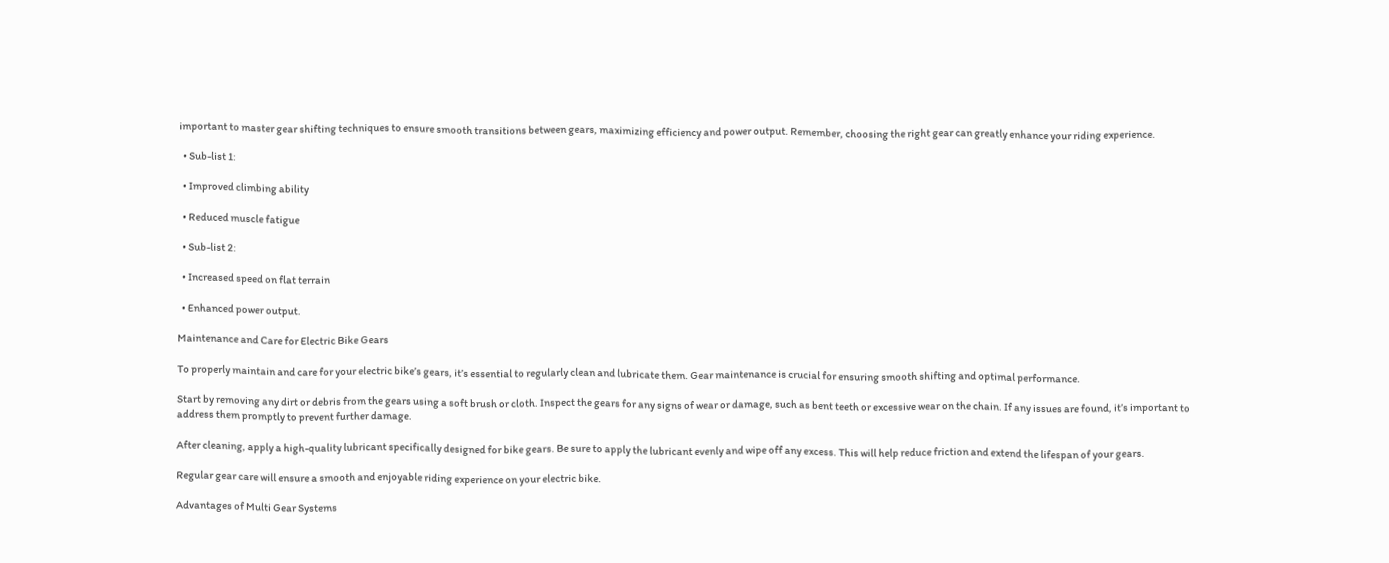important to master gear shifting techniques to ensure smooth transitions between gears, maximizing efficiency and power output. Remember, choosing the right gear can greatly enhance your riding experience.

  • Sub-list 1:

  • Improved climbing ability

  • Reduced muscle fatigue

  • Sub-list 2:

  • Increased speed on flat terrain

  • Enhanced power output.

Maintenance and Care for Electric Bike Gears

To properly maintain and care for your electric bike’s gears, it’s essential to regularly clean and lubricate them. Gear maintenance is crucial for ensuring smooth shifting and optimal performance.

Start by removing any dirt or debris from the gears using a soft brush or cloth. Inspect the gears for any signs of wear or damage, such as bent teeth or excessive wear on the chain. If any issues are found, it’s important to address them promptly to prevent further damage.

After cleaning, apply a high-quality lubricant specifically designed for bike gears. Be sure to apply the lubricant evenly and wipe off any excess. This will help reduce friction and extend the lifespan of your gears.

Regular gear care will ensure a smooth and enjoyable riding experience on your electric bike.

Advantages of Multi Gear Systems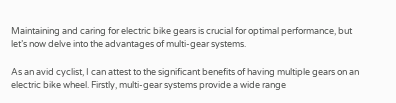Maintaining and caring for electric bike gears is crucial for optimal performance, but let’s now delve into the advantages of multi-gear systems.

As an avid cyclist, I can attest to the significant benefits of having multiple gears on an electric bike wheel. Firstly, multi-gear systems provide a wide range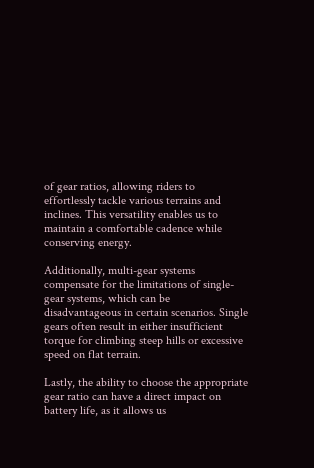of gear ratios, allowing riders to effortlessly tackle various terrains and inclines. This versatility enables us to maintain a comfortable cadence while conserving energy.

Additionally, multi-gear systems compensate for the limitations of single-gear systems, which can be disadvantageous in certain scenarios. Single gears often result in either insufficient torque for climbing steep hills or excessive speed on flat terrain.

Lastly, the ability to choose the appropriate gear ratio can have a direct impact on battery life, as it allows us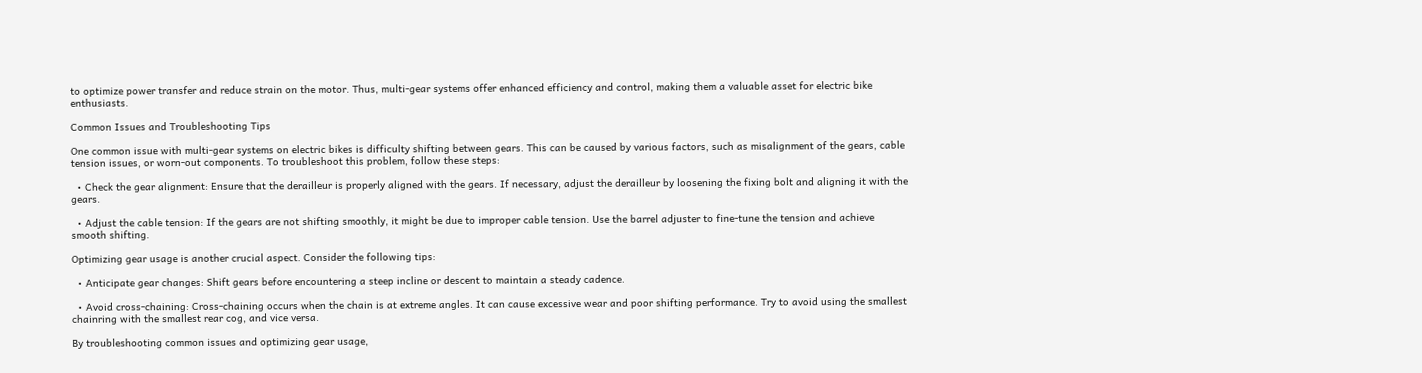to optimize power transfer and reduce strain on the motor. Thus, multi-gear systems offer enhanced efficiency and control, making them a valuable asset for electric bike enthusiasts.

Common Issues and Troubleshooting Tips

One common issue with multi-gear systems on electric bikes is difficulty shifting between gears. This can be caused by various factors, such as misalignment of the gears, cable tension issues, or worn-out components. To troubleshoot this problem, follow these steps:

  • Check the gear alignment: Ensure that the derailleur is properly aligned with the gears. If necessary, adjust the derailleur by loosening the fixing bolt and aligning it with the gears.

  • Adjust the cable tension: If the gears are not shifting smoothly, it might be due to improper cable tension. Use the barrel adjuster to fine-tune the tension and achieve smooth shifting.

Optimizing gear usage is another crucial aspect. Consider the following tips:

  • Anticipate gear changes: Shift gears before encountering a steep incline or descent to maintain a steady cadence.

  • Avoid cross-chaining: Cross-chaining occurs when the chain is at extreme angles. It can cause excessive wear and poor shifting performance. Try to avoid using the smallest chainring with the smallest rear cog, and vice versa.

By troubleshooting common issues and optimizing gear usage,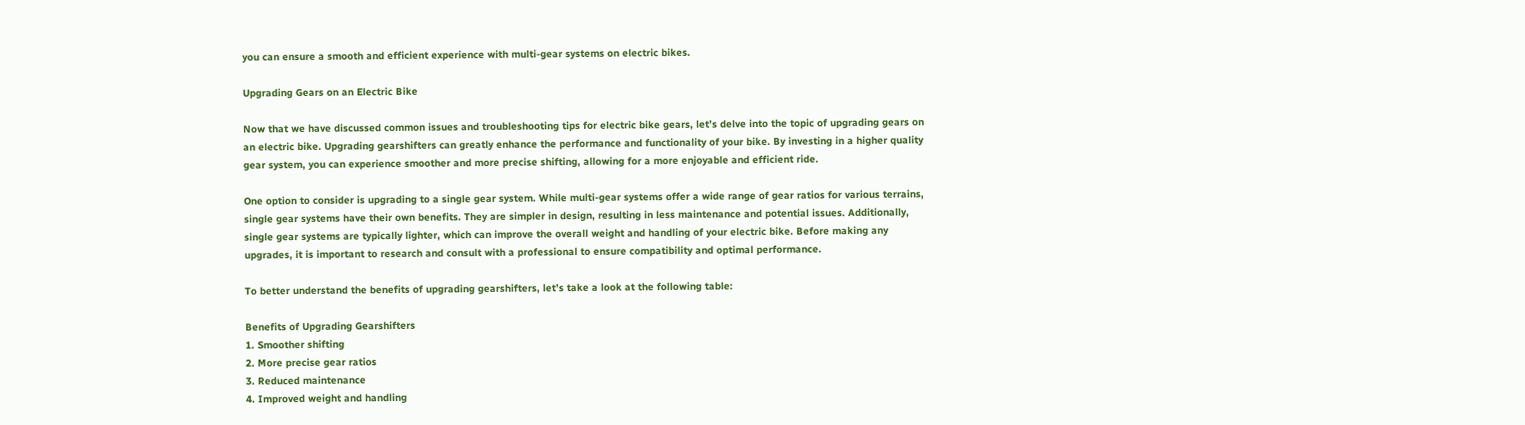you can ensure a smooth and efficient experience with multi-gear systems on electric bikes.

Upgrading Gears on an Electric Bike

Now that we have discussed common issues and troubleshooting tips for electric bike gears, let’s delve into the topic of upgrading gears on an electric bike. Upgrading gearshifters can greatly enhance the performance and functionality of your bike. By investing in a higher quality gear system, you can experience smoother and more precise shifting, allowing for a more enjoyable and efficient ride.

One option to consider is upgrading to a single gear system. While multi-gear systems offer a wide range of gear ratios for various terrains, single gear systems have their own benefits. They are simpler in design, resulting in less maintenance and potential issues. Additionally, single gear systems are typically lighter, which can improve the overall weight and handling of your electric bike. Before making any upgrades, it is important to research and consult with a professional to ensure compatibility and optimal performance.

To better understand the benefits of upgrading gearshifters, let’s take a look at the following table:

Benefits of Upgrading Gearshifters
1. Smoother shifting
2. More precise gear ratios
3. Reduced maintenance
4. Improved weight and handling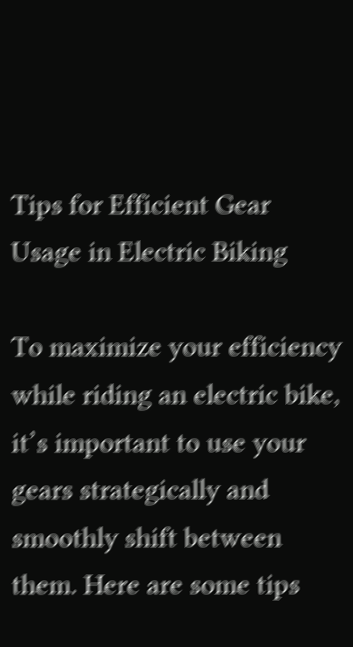Tips for Efficient Gear Usage in Electric Biking

To maximize your efficiency while riding an electric bike, it’s important to use your gears strategically and smoothly shift between them. Here are some tips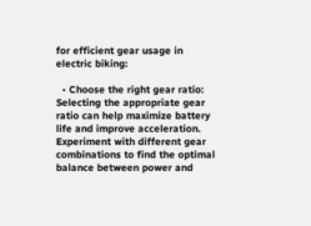for efficient gear usage in electric biking:

  • Choose the right gear ratio: Selecting the appropriate gear ratio can help maximize battery life and improve acceleration. Experiment with different gear combinations to find the optimal balance between power and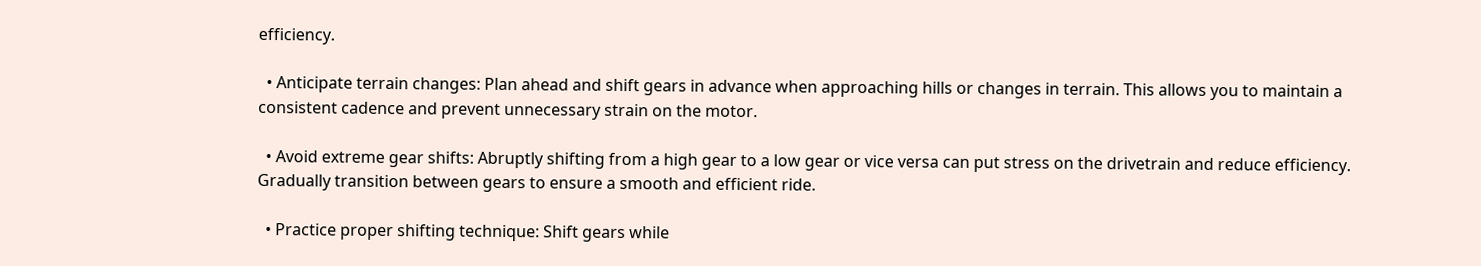efficiency.

  • Anticipate terrain changes: Plan ahead and shift gears in advance when approaching hills or changes in terrain. This allows you to maintain a consistent cadence and prevent unnecessary strain on the motor.

  • Avoid extreme gear shifts: Abruptly shifting from a high gear to a low gear or vice versa can put stress on the drivetrain and reduce efficiency. Gradually transition between gears to ensure a smooth and efficient ride.

  • Practice proper shifting technique: Shift gears while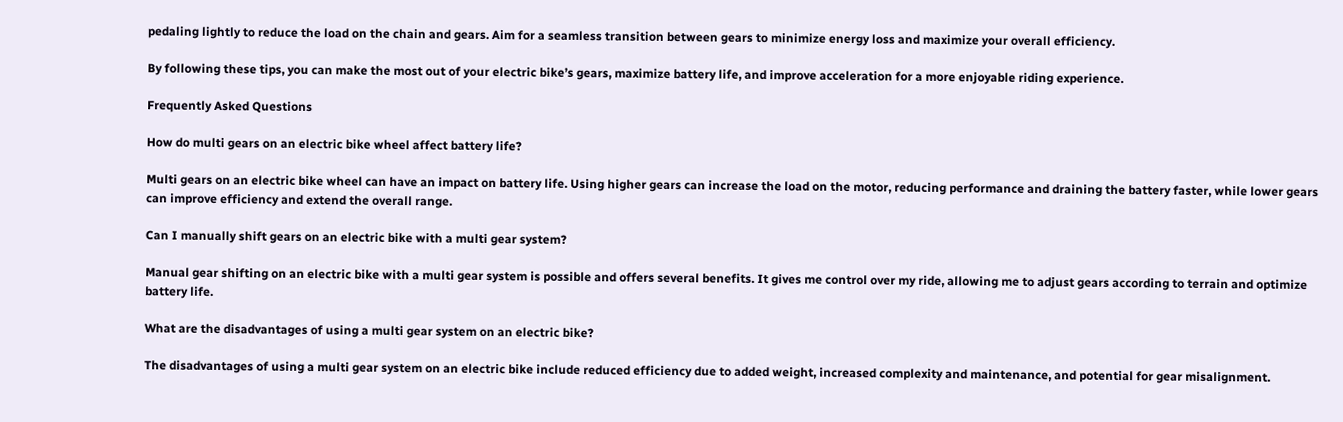pedaling lightly to reduce the load on the chain and gears. Aim for a seamless transition between gears to minimize energy loss and maximize your overall efficiency.

By following these tips, you can make the most out of your electric bike’s gears, maximize battery life, and improve acceleration for a more enjoyable riding experience.

Frequently Asked Questions

How do multi gears on an electric bike wheel affect battery life?

Multi gears on an electric bike wheel can have an impact on battery life. Using higher gears can increase the load on the motor, reducing performance and draining the battery faster, while lower gears can improve efficiency and extend the overall range.

Can I manually shift gears on an electric bike with a multi gear system?

Manual gear shifting on an electric bike with a multi gear system is possible and offers several benefits. It gives me control over my ride, allowing me to adjust gears according to terrain and optimize battery life.

What are the disadvantages of using a multi gear system on an electric bike?

The disadvantages of using a multi gear system on an electric bike include reduced efficiency due to added weight, increased complexity and maintenance, and potential for gear misalignment.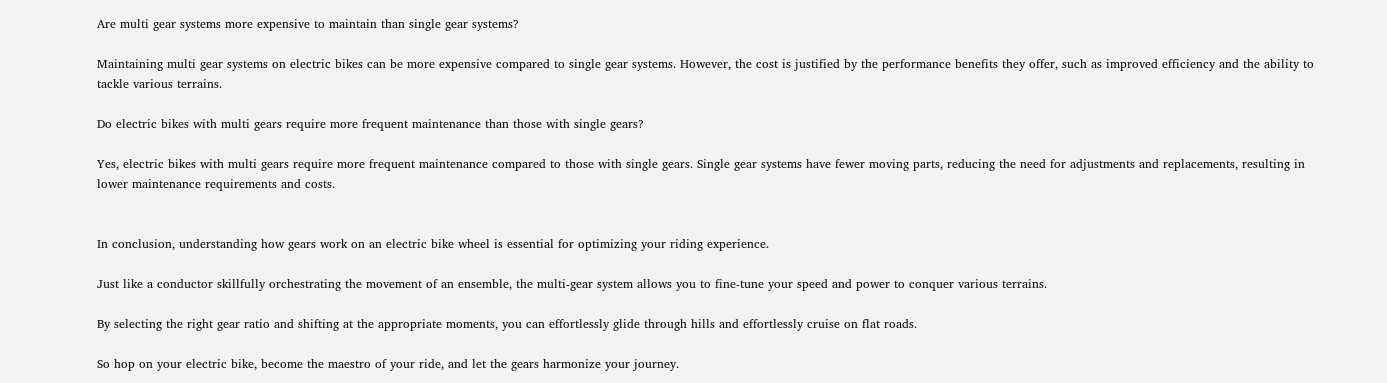Are multi gear systems more expensive to maintain than single gear systems?

Maintaining multi gear systems on electric bikes can be more expensive compared to single gear systems. However, the cost is justified by the performance benefits they offer, such as improved efficiency and the ability to tackle various terrains.

Do electric bikes with multi gears require more frequent maintenance than those with single gears?

Yes, electric bikes with multi gears require more frequent maintenance compared to those with single gears. Single gear systems have fewer moving parts, reducing the need for adjustments and replacements, resulting in lower maintenance requirements and costs.


In conclusion, understanding how gears work on an electric bike wheel is essential for optimizing your riding experience.

Just like a conductor skillfully orchestrating the movement of an ensemble, the multi-gear system allows you to fine-tune your speed and power to conquer various terrains.

By selecting the right gear ratio and shifting at the appropriate moments, you can effortlessly glide through hills and effortlessly cruise on flat roads.

So hop on your electric bike, become the maestro of your ride, and let the gears harmonize your journey.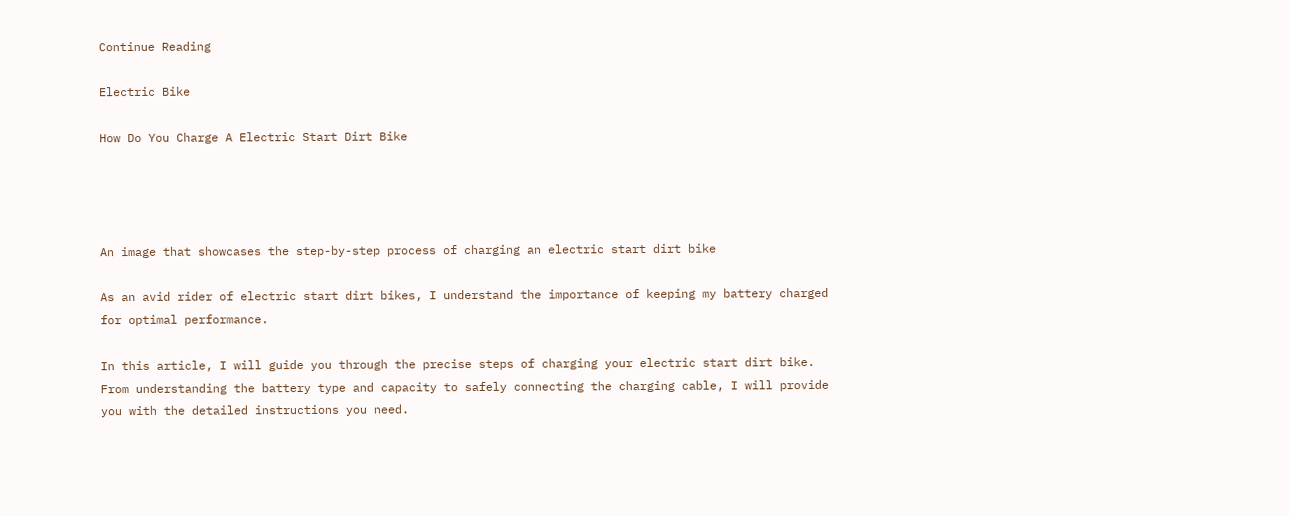Continue Reading

Electric Bike

How Do You Charge A Electric Start Dirt Bike




An image that showcases the step-by-step process of charging an electric start dirt bike

As an avid rider of electric start dirt bikes, I understand the importance of keeping my battery charged for optimal performance.

In this article, I will guide you through the precise steps of charging your electric start dirt bike. From understanding the battery type and capacity to safely connecting the charging cable, I will provide you with the detailed instructions you need.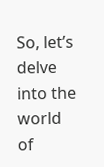So, let’s delve into the world of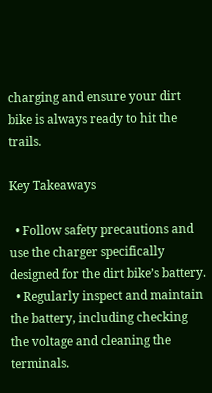charging and ensure your dirt bike is always ready to hit the trails.

Key Takeaways

  • Follow safety precautions and use the charger specifically designed for the dirt bike’s battery.
  • Regularly inspect and maintain the battery, including checking the voltage and cleaning the terminals.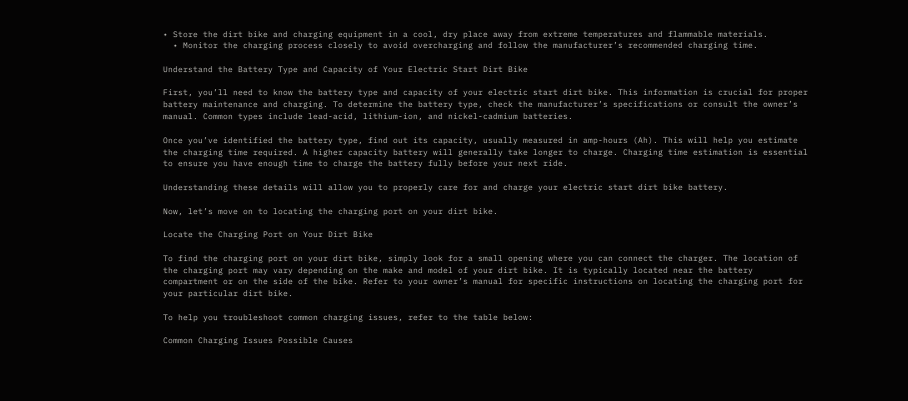• Store the dirt bike and charging equipment in a cool, dry place away from extreme temperatures and flammable materials.
  • Monitor the charging process closely to avoid overcharging and follow the manufacturer’s recommended charging time.

Understand the Battery Type and Capacity of Your Electric Start Dirt Bike

First, you’ll need to know the battery type and capacity of your electric start dirt bike. This information is crucial for proper battery maintenance and charging. To determine the battery type, check the manufacturer’s specifications or consult the owner’s manual. Common types include lead-acid, lithium-ion, and nickel-cadmium batteries.

Once you’ve identified the battery type, find out its capacity, usually measured in amp-hours (Ah). This will help you estimate the charging time required. A higher capacity battery will generally take longer to charge. Charging time estimation is essential to ensure you have enough time to charge the battery fully before your next ride.

Understanding these details will allow you to properly care for and charge your electric start dirt bike battery.

Now, let’s move on to locating the charging port on your dirt bike.

Locate the Charging Port on Your Dirt Bike

To find the charging port on your dirt bike, simply look for a small opening where you can connect the charger. The location of the charging port may vary depending on the make and model of your dirt bike. It is typically located near the battery compartment or on the side of the bike. Refer to your owner’s manual for specific instructions on locating the charging port for your particular dirt bike.

To help you troubleshoot common charging issues, refer to the table below:

Common Charging Issues Possible Causes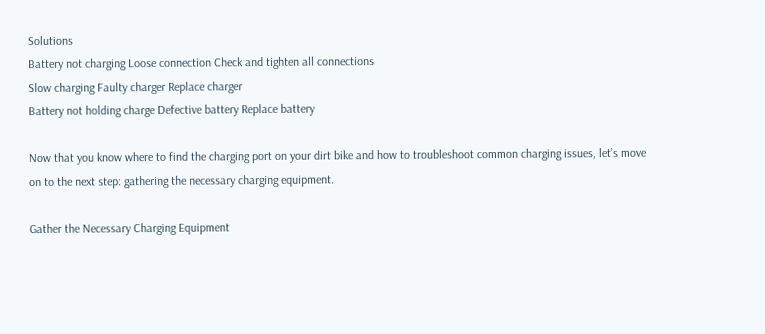Solutions
Battery not charging Loose connection Check and tighten all connections
Slow charging Faulty charger Replace charger
Battery not holding charge Defective battery Replace battery

Now that you know where to find the charging port on your dirt bike and how to troubleshoot common charging issues, let’s move on to the next step: gathering the necessary charging equipment.

Gather the Necessary Charging Equipment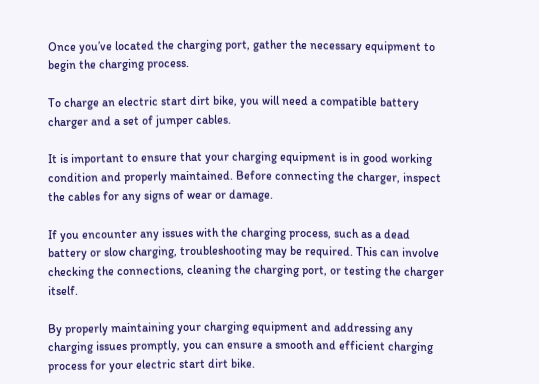Once you’ve located the charging port, gather the necessary equipment to begin the charging process.

To charge an electric start dirt bike, you will need a compatible battery charger and a set of jumper cables.

It is important to ensure that your charging equipment is in good working condition and properly maintained. Before connecting the charger, inspect the cables for any signs of wear or damage.

If you encounter any issues with the charging process, such as a dead battery or slow charging, troubleshooting may be required. This can involve checking the connections, cleaning the charging port, or testing the charger itself.

By properly maintaining your charging equipment and addressing any charging issues promptly, you can ensure a smooth and efficient charging process for your electric start dirt bike.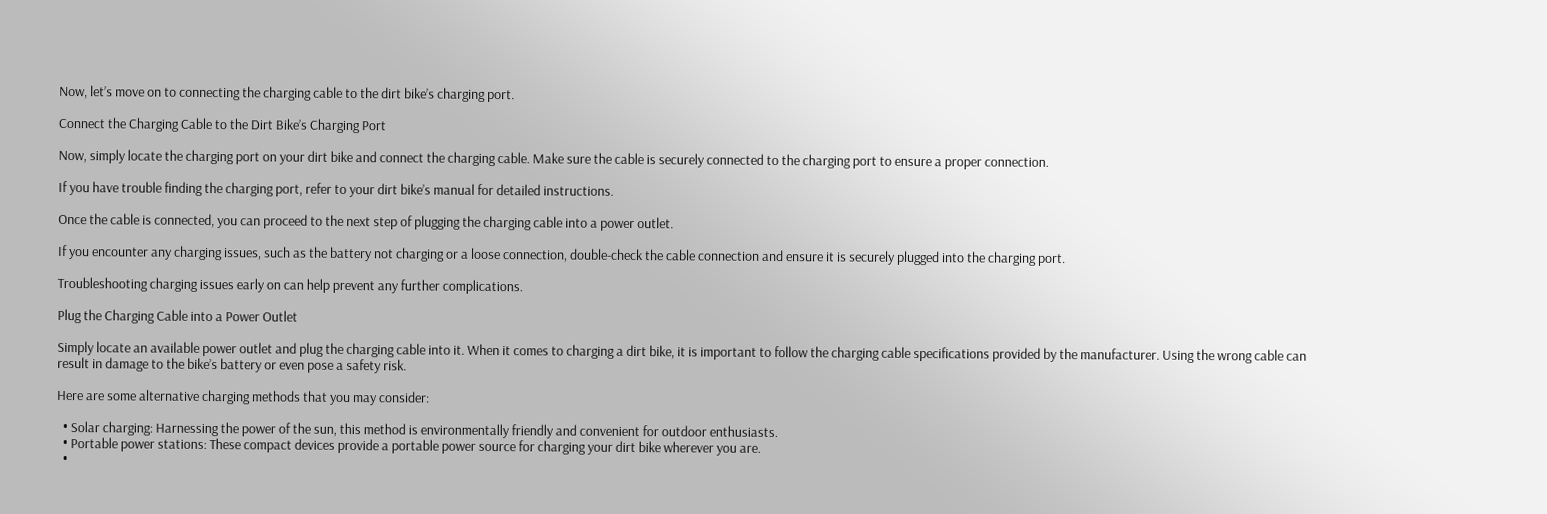Now, let’s move on to connecting the charging cable to the dirt bike’s charging port.

Connect the Charging Cable to the Dirt Bike’s Charging Port

Now, simply locate the charging port on your dirt bike and connect the charging cable. Make sure the cable is securely connected to the charging port to ensure a proper connection.

If you have trouble finding the charging port, refer to your dirt bike’s manual for detailed instructions.

Once the cable is connected, you can proceed to the next step of plugging the charging cable into a power outlet.

If you encounter any charging issues, such as the battery not charging or a loose connection, double-check the cable connection and ensure it is securely plugged into the charging port.

Troubleshooting charging issues early on can help prevent any further complications.

Plug the Charging Cable into a Power Outlet

Simply locate an available power outlet and plug the charging cable into it. When it comes to charging a dirt bike, it is important to follow the charging cable specifications provided by the manufacturer. Using the wrong cable can result in damage to the bike’s battery or even pose a safety risk.

Here are some alternative charging methods that you may consider:

  • Solar charging: Harnessing the power of the sun, this method is environmentally friendly and convenient for outdoor enthusiasts.
  • Portable power stations: These compact devices provide a portable power source for charging your dirt bike wherever you are.
  •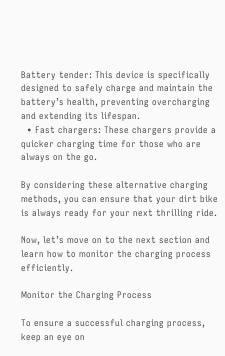Battery tender: This device is specifically designed to safely charge and maintain the battery’s health, preventing overcharging and extending its lifespan.
  • Fast chargers: These chargers provide a quicker charging time for those who are always on the go.

By considering these alternative charging methods, you can ensure that your dirt bike is always ready for your next thrilling ride.

Now, let’s move on to the next section and learn how to monitor the charging process efficiently.

Monitor the Charging Process

To ensure a successful charging process, keep an eye on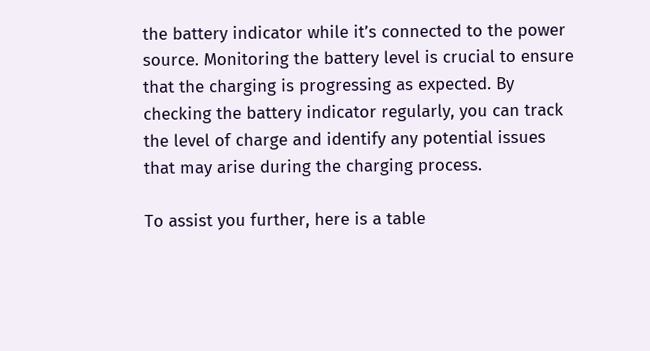the battery indicator while it’s connected to the power source. Monitoring the battery level is crucial to ensure that the charging is progressing as expected. By checking the battery indicator regularly, you can track the level of charge and identify any potential issues that may arise during the charging process.

To assist you further, here is a table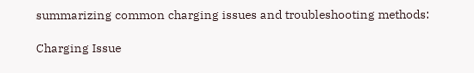summarizing common charging issues and troubleshooting methods:

Charging Issue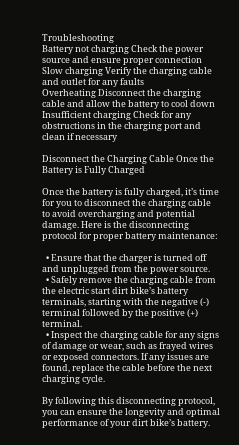Troubleshooting
Battery not charging Check the power source and ensure proper connection
Slow charging Verify the charging cable and outlet for any faults
Overheating Disconnect the charging cable and allow the battery to cool down
Insufficient charging Check for any obstructions in the charging port and clean if necessary

Disconnect the Charging Cable Once the Battery is Fully Charged

Once the battery is fully charged, it’s time for you to disconnect the charging cable to avoid overcharging and potential damage. Here is the disconnecting protocol for proper battery maintenance:

  • Ensure that the charger is turned off and unplugged from the power source.
  • Safely remove the charging cable from the electric start dirt bike’s battery terminals, starting with the negative (-) terminal followed by the positive (+) terminal.
  • Inspect the charging cable for any signs of damage or wear, such as frayed wires or exposed connectors. If any issues are found, replace the cable before the next charging cycle.

By following this disconnecting protocol, you can ensure the longevity and optimal performance of your dirt bike’s battery.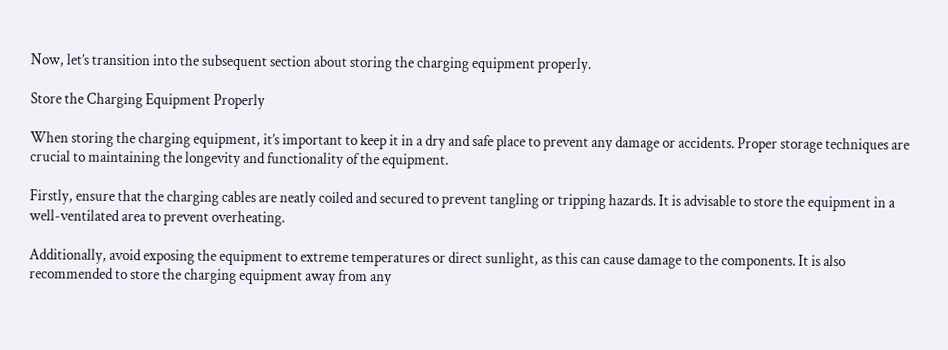Now, let’s transition into the subsequent section about storing the charging equipment properly.

Store the Charging Equipment Properly

When storing the charging equipment, it’s important to keep it in a dry and safe place to prevent any damage or accidents. Proper storage techniques are crucial to maintaining the longevity and functionality of the equipment.

Firstly, ensure that the charging cables are neatly coiled and secured to prevent tangling or tripping hazards. It is advisable to store the equipment in a well-ventilated area to prevent overheating.

Additionally, avoid exposing the equipment to extreme temperatures or direct sunlight, as this can cause damage to the components. It is also recommended to store the charging equipment away from any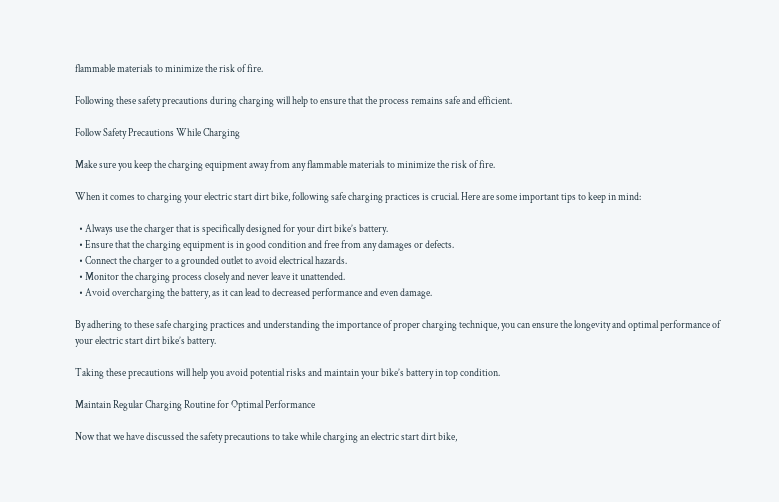flammable materials to minimize the risk of fire.

Following these safety precautions during charging will help to ensure that the process remains safe and efficient.

Follow Safety Precautions While Charging

Make sure you keep the charging equipment away from any flammable materials to minimize the risk of fire.

When it comes to charging your electric start dirt bike, following safe charging practices is crucial. Here are some important tips to keep in mind:

  • Always use the charger that is specifically designed for your dirt bike’s battery.
  • Ensure that the charging equipment is in good condition and free from any damages or defects.
  • Connect the charger to a grounded outlet to avoid electrical hazards.
  • Monitor the charging process closely and never leave it unattended.
  • Avoid overcharging the battery, as it can lead to decreased performance and even damage.

By adhering to these safe charging practices and understanding the importance of proper charging technique, you can ensure the longevity and optimal performance of your electric start dirt bike’s battery.

Taking these precautions will help you avoid potential risks and maintain your bike’s battery in top condition.

Maintain Regular Charging Routine for Optimal Performance

Now that we have discussed the safety precautions to take while charging an electric start dirt bike,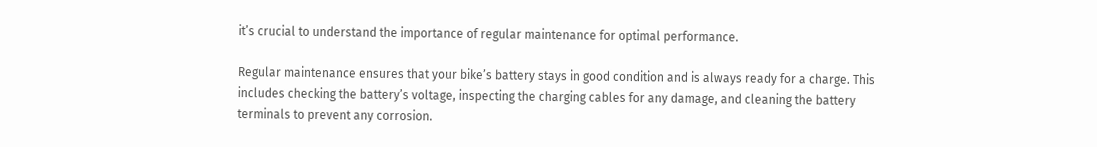it’s crucial to understand the importance of regular maintenance for optimal performance.

Regular maintenance ensures that your bike’s battery stays in good condition and is always ready for a charge. This includes checking the battery’s voltage, inspecting the charging cables for any damage, and cleaning the battery terminals to prevent any corrosion.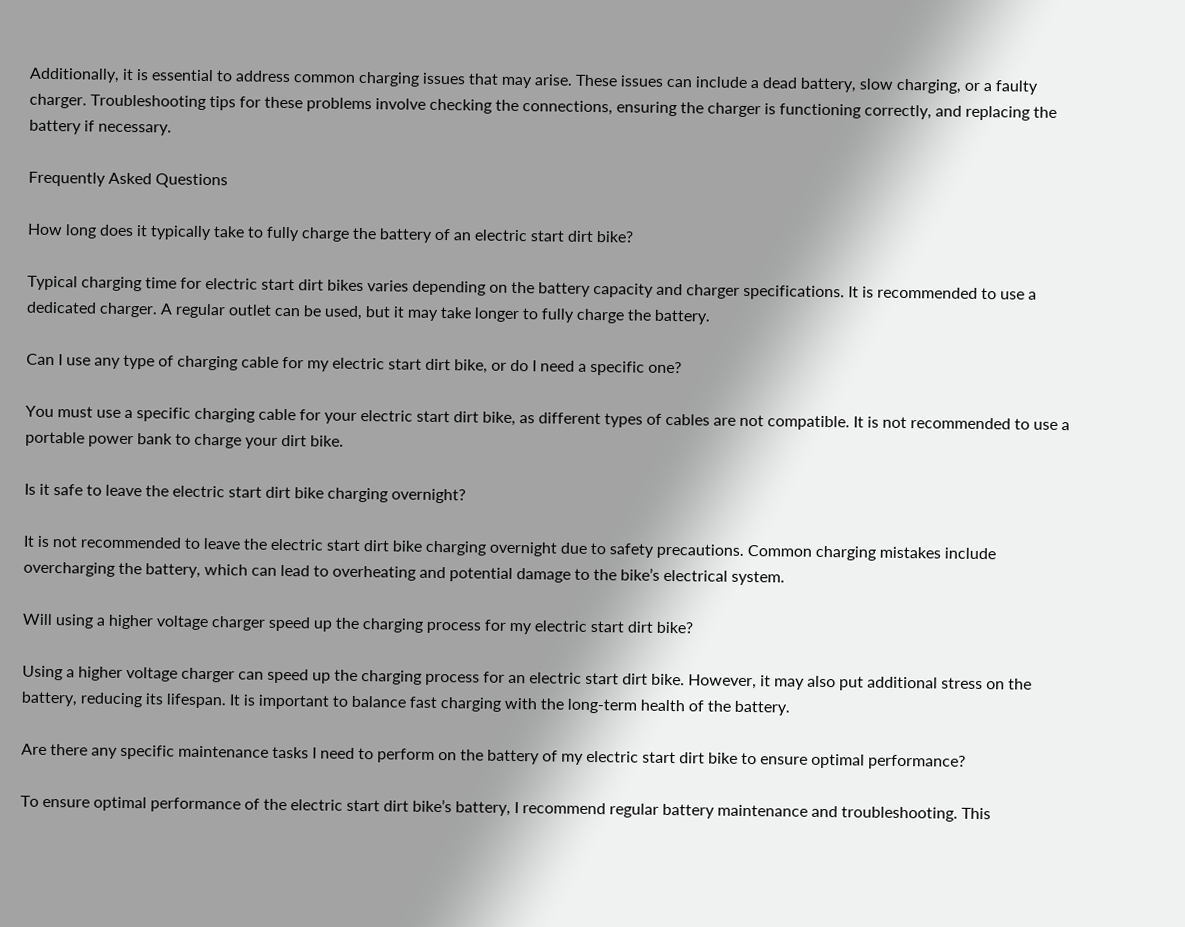Additionally, it is essential to address common charging issues that may arise. These issues can include a dead battery, slow charging, or a faulty charger. Troubleshooting tips for these problems involve checking the connections, ensuring the charger is functioning correctly, and replacing the battery if necessary.

Frequently Asked Questions

How long does it typically take to fully charge the battery of an electric start dirt bike?

Typical charging time for electric start dirt bikes varies depending on the battery capacity and charger specifications. It is recommended to use a dedicated charger. A regular outlet can be used, but it may take longer to fully charge the battery.

Can I use any type of charging cable for my electric start dirt bike, or do I need a specific one?

You must use a specific charging cable for your electric start dirt bike, as different types of cables are not compatible. It is not recommended to use a portable power bank to charge your dirt bike.

Is it safe to leave the electric start dirt bike charging overnight?

It is not recommended to leave the electric start dirt bike charging overnight due to safety precautions. Common charging mistakes include overcharging the battery, which can lead to overheating and potential damage to the bike’s electrical system.

Will using a higher voltage charger speed up the charging process for my electric start dirt bike?

Using a higher voltage charger can speed up the charging process for an electric start dirt bike. However, it may also put additional stress on the battery, reducing its lifespan. It is important to balance fast charging with the long-term health of the battery.

Are there any specific maintenance tasks I need to perform on the battery of my electric start dirt bike to ensure optimal performance?

To ensure optimal performance of the electric start dirt bike’s battery, I recommend regular battery maintenance and troubleshooting. This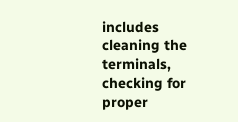includes cleaning the terminals, checking for proper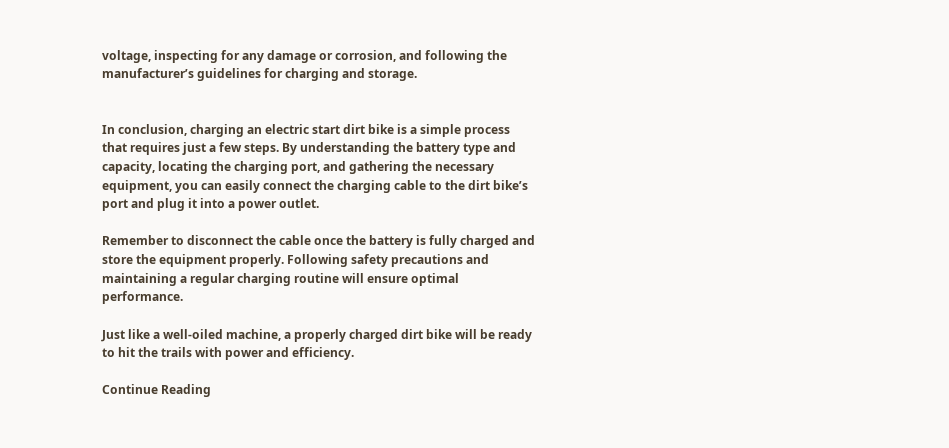voltage, inspecting for any damage or corrosion, and following the manufacturer’s guidelines for charging and storage.


In conclusion, charging an electric start dirt bike is a simple process that requires just a few steps. By understanding the battery type and capacity, locating the charging port, and gathering the necessary equipment, you can easily connect the charging cable to the dirt bike’s port and plug it into a power outlet.

Remember to disconnect the cable once the battery is fully charged and store the equipment properly. Following safety precautions and maintaining a regular charging routine will ensure optimal performance.

Just like a well-oiled machine, a properly charged dirt bike will be ready to hit the trails with power and efficiency.

Continue Reading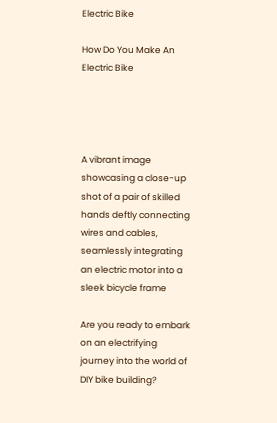Electric Bike

How Do You Make An Electric Bike




A vibrant image showcasing a close-up shot of a pair of skilled hands deftly connecting wires and cables, seamlessly integrating an electric motor into a sleek bicycle frame

Are you ready to embark on an electrifying journey into the world of DIY bike building?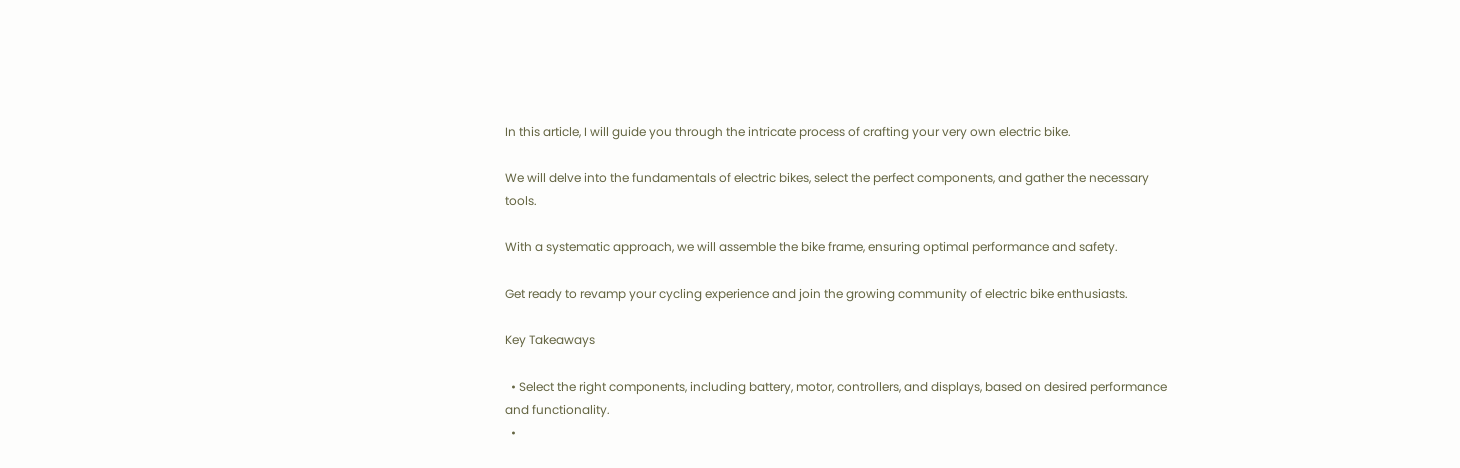In this article, I will guide you through the intricate process of crafting your very own electric bike.

We will delve into the fundamentals of electric bikes, select the perfect components, and gather the necessary tools.

With a systematic approach, we will assemble the bike frame, ensuring optimal performance and safety.

Get ready to revamp your cycling experience and join the growing community of electric bike enthusiasts.

Key Takeaways

  • Select the right components, including battery, motor, controllers, and displays, based on desired performance and functionality.
  •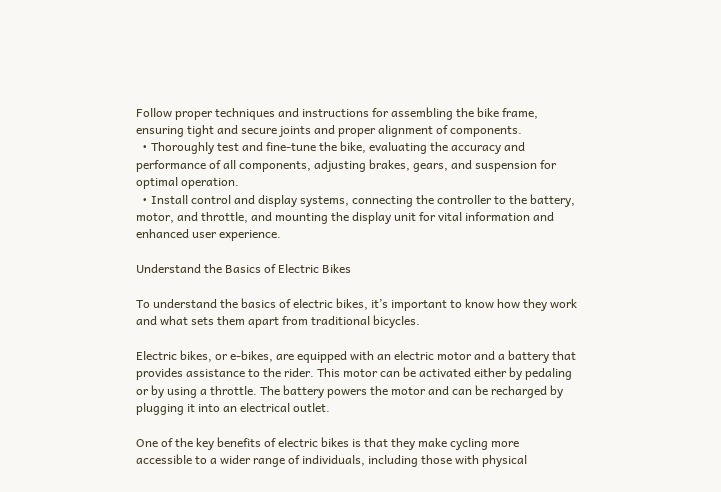Follow proper techniques and instructions for assembling the bike frame, ensuring tight and secure joints and proper alignment of components.
  • Thoroughly test and fine-tune the bike, evaluating the accuracy and performance of all components, adjusting brakes, gears, and suspension for optimal operation.
  • Install control and display systems, connecting the controller to the battery, motor, and throttle, and mounting the display unit for vital information and enhanced user experience.

Understand the Basics of Electric Bikes

To understand the basics of electric bikes, it’s important to know how they work and what sets them apart from traditional bicycles.

Electric bikes, or e-bikes, are equipped with an electric motor and a battery that provides assistance to the rider. This motor can be activated either by pedaling or by using a throttle. The battery powers the motor and can be recharged by plugging it into an electrical outlet.

One of the key benefits of electric bikes is that they make cycling more accessible to a wider range of individuals, including those with physical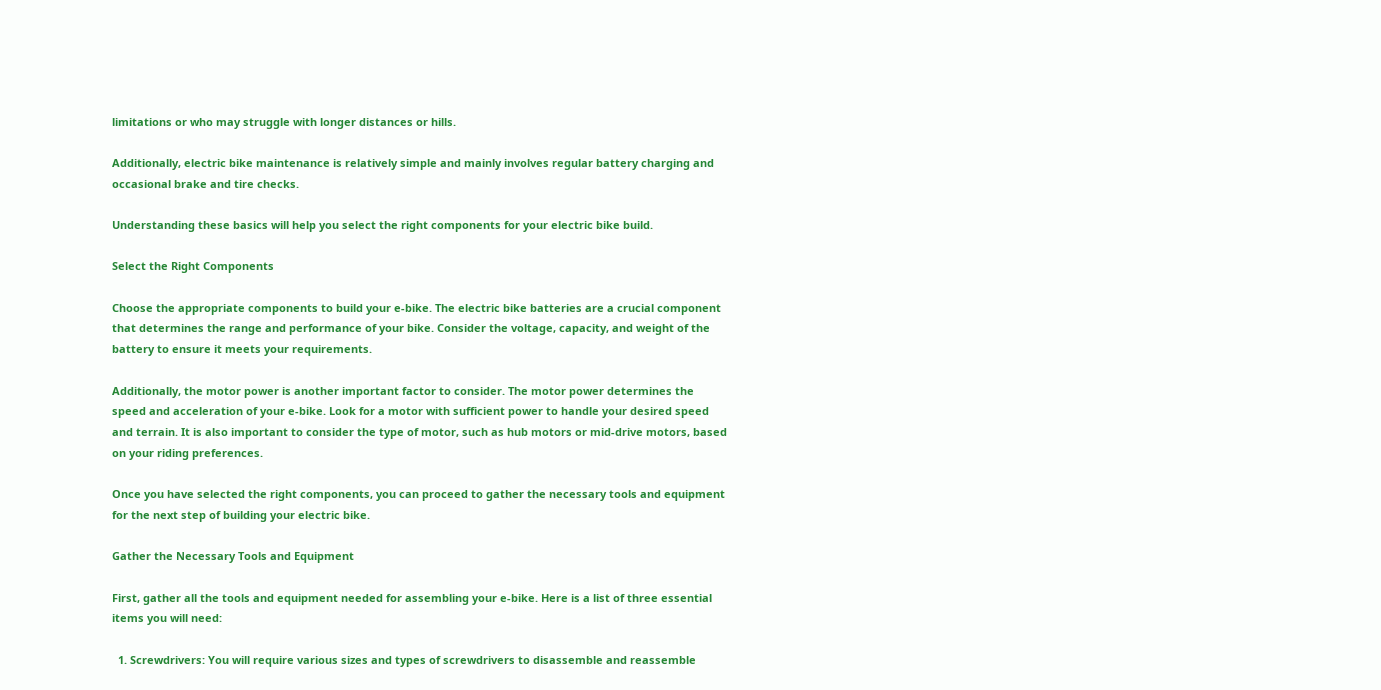limitations or who may struggle with longer distances or hills.

Additionally, electric bike maintenance is relatively simple and mainly involves regular battery charging and occasional brake and tire checks.

Understanding these basics will help you select the right components for your electric bike build.

Select the Right Components

Choose the appropriate components to build your e-bike. The electric bike batteries are a crucial component that determines the range and performance of your bike. Consider the voltage, capacity, and weight of the battery to ensure it meets your requirements.

Additionally, the motor power is another important factor to consider. The motor power determines the speed and acceleration of your e-bike. Look for a motor with sufficient power to handle your desired speed and terrain. It is also important to consider the type of motor, such as hub motors or mid-drive motors, based on your riding preferences.

Once you have selected the right components, you can proceed to gather the necessary tools and equipment for the next step of building your electric bike.

Gather the Necessary Tools and Equipment

First, gather all the tools and equipment needed for assembling your e-bike. Here is a list of three essential items you will need:

  1. Screwdrivers: You will require various sizes and types of screwdrivers to disassemble and reassemble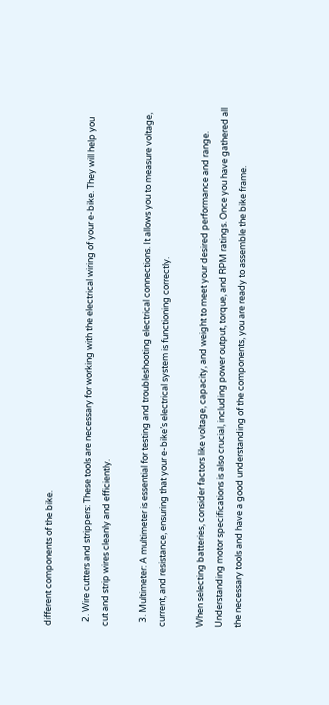different components of the bike.

  2. Wire cutters and strippers: These tools are necessary for working with the electrical wiring of your e-bike. They will help you cut and strip wires cleanly and efficiently.

  3. Multimeter: A multimeter is essential for testing and troubleshooting electrical connections. It allows you to measure voltage, current, and resistance, ensuring that your e-bike’s electrical system is functioning correctly.

When selecting batteries, consider factors like voltage, capacity, and weight to meet your desired performance and range. Understanding motor specifications is also crucial, including power output, torque, and RPM ratings. Once you have gathered all the necessary tools and have a good understanding of the components, you are ready to assemble the bike frame.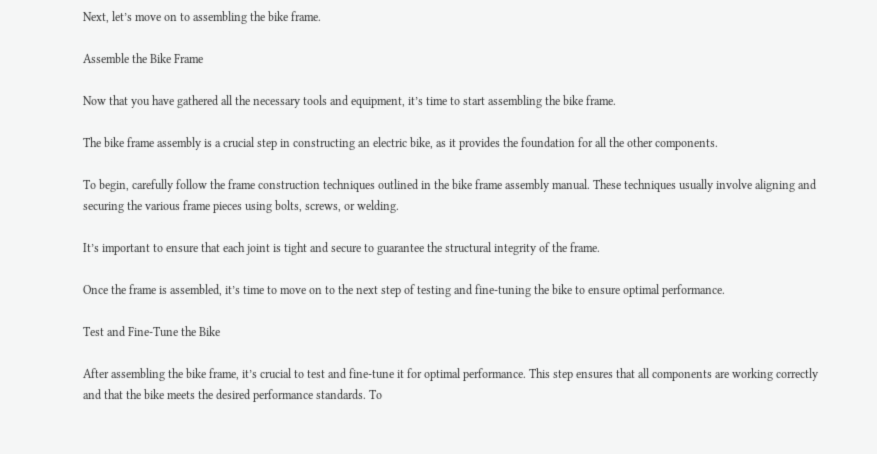Next, let’s move on to assembling the bike frame.

Assemble the Bike Frame

Now that you have gathered all the necessary tools and equipment, it’s time to start assembling the bike frame.

The bike frame assembly is a crucial step in constructing an electric bike, as it provides the foundation for all the other components.

To begin, carefully follow the frame construction techniques outlined in the bike frame assembly manual. These techniques usually involve aligning and securing the various frame pieces using bolts, screws, or welding.

It’s important to ensure that each joint is tight and secure to guarantee the structural integrity of the frame.

Once the frame is assembled, it’s time to move on to the next step of testing and fine-tuning the bike to ensure optimal performance.

Test and Fine-Tune the Bike

After assembling the bike frame, it’s crucial to test and fine-tune it for optimal performance. This step ensures that all components are working correctly and that the bike meets the desired performance standards. To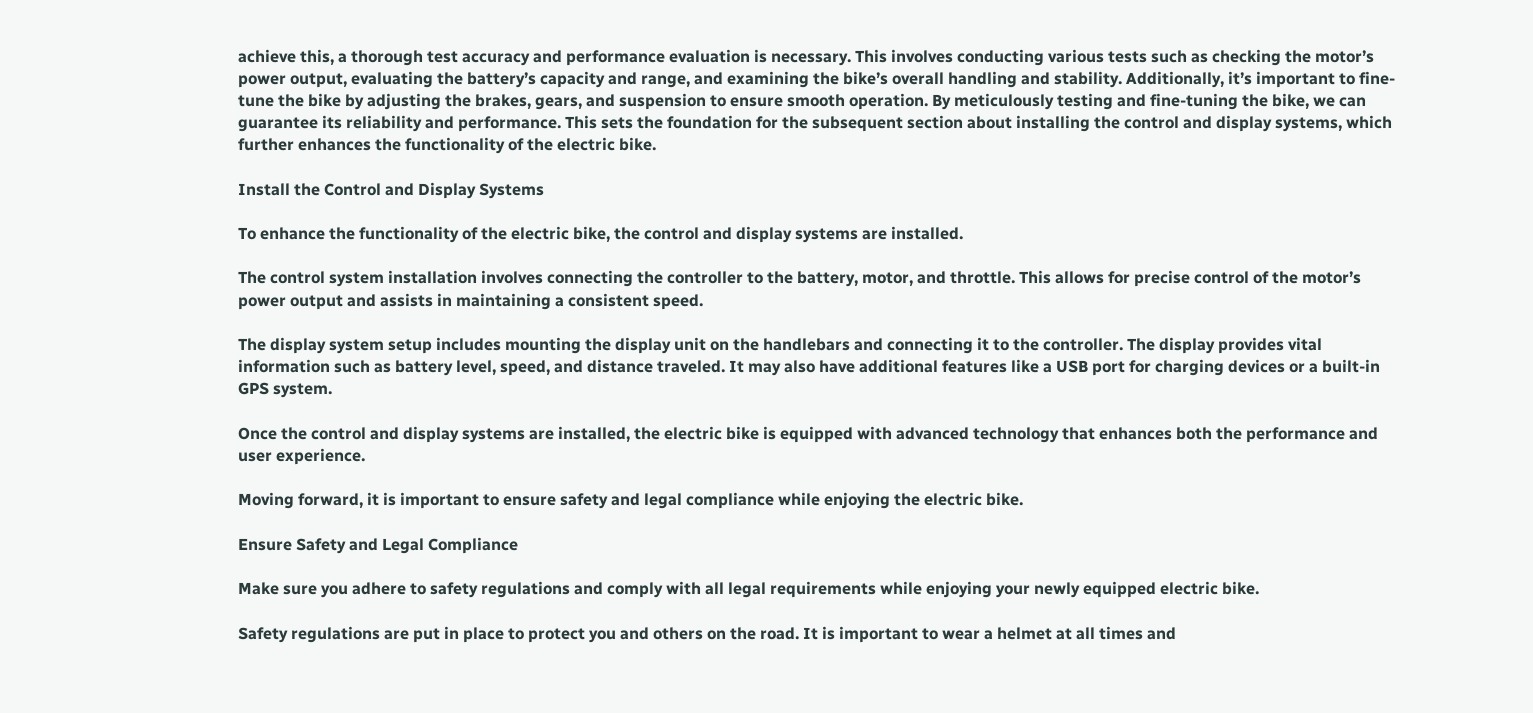achieve this, a thorough test accuracy and performance evaluation is necessary. This involves conducting various tests such as checking the motor’s power output, evaluating the battery’s capacity and range, and examining the bike’s overall handling and stability. Additionally, it’s important to fine-tune the bike by adjusting the brakes, gears, and suspension to ensure smooth operation. By meticulously testing and fine-tuning the bike, we can guarantee its reliability and performance. This sets the foundation for the subsequent section about installing the control and display systems, which further enhances the functionality of the electric bike.

Install the Control and Display Systems

To enhance the functionality of the electric bike, the control and display systems are installed.

The control system installation involves connecting the controller to the battery, motor, and throttle. This allows for precise control of the motor’s power output and assists in maintaining a consistent speed.

The display system setup includes mounting the display unit on the handlebars and connecting it to the controller. The display provides vital information such as battery level, speed, and distance traveled. It may also have additional features like a USB port for charging devices or a built-in GPS system.

Once the control and display systems are installed, the electric bike is equipped with advanced technology that enhances both the performance and user experience.

Moving forward, it is important to ensure safety and legal compliance while enjoying the electric bike.

Ensure Safety and Legal Compliance

Make sure you adhere to safety regulations and comply with all legal requirements while enjoying your newly equipped electric bike.

Safety regulations are put in place to protect you and others on the road. It is important to wear a helmet at all times and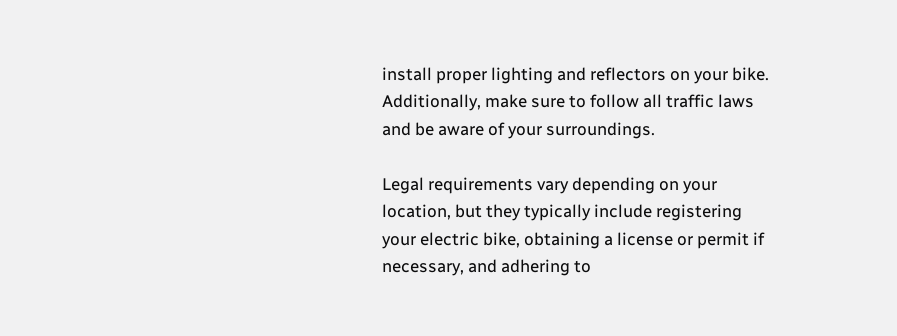install proper lighting and reflectors on your bike. Additionally, make sure to follow all traffic laws and be aware of your surroundings.

Legal requirements vary depending on your location, but they typically include registering your electric bike, obtaining a license or permit if necessary, and adhering to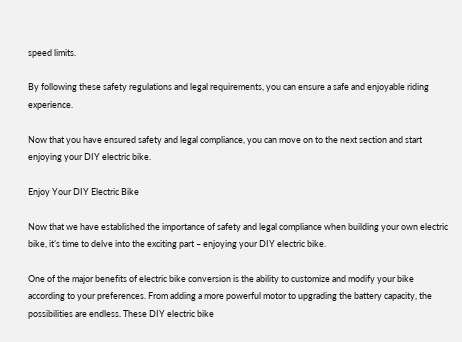speed limits.

By following these safety regulations and legal requirements, you can ensure a safe and enjoyable riding experience.

Now that you have ensured safety and legal compliance, you can move on to the next section and start enjoying your DIY electric bike.

Enjoy Your DIY Electric Bike

Now that we have established the importance of safety and legal compliance when building your own electric bike, it’s time to delve into the exciting part – enjoying your DIY electric bike.

One of the major benefits of electric bike conversion is the ability to customize and modify your bike according to your preferences. From adding a more powerful motor to upgrading the battery capacity, the possibilities are endless. These DIY electric bike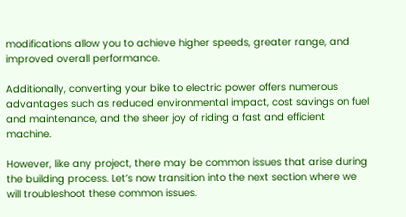modifications allow you to achieve higher speeds, greater range, and improved overall performance.

Additionally, converting your bike to electric power offers numerous advantages such as reduced environmental impact, cost savings on fuel and maintenance, and the sheer joy of riding a fast and efficient machine.

However, like any project, there may be common issues that arise during the building process. Let’s now transition into the next section where we will troubleshoot these common issues.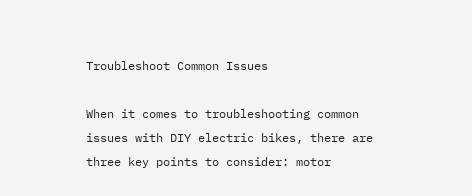Troubleshoot Common Issues

When it comes to troubleshooting common issues with DIY electric bikes, there are three key points to consider: motor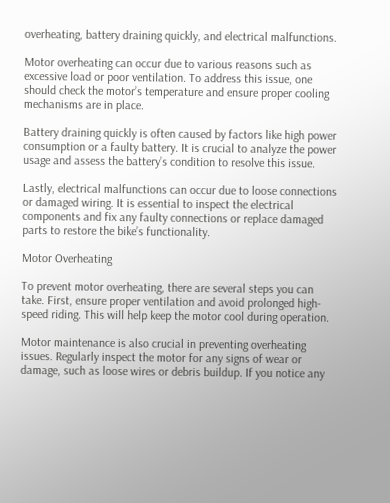overheating, battery draining quickly, and electrical malfunctions.

Motor overheating can occur due to various reasons such as excessive load or poor ventilation. To address this issue, one should check the motor’s temperature and ensure proper cooling mechanisms are in place.

Battery draining quickly is often caused by factors like high power consumption or a faulty battery. It is crucial to analyze the power usage and assess the battery’s condition to resolve this issue.

Lastly, electrical malfunctions can occur due to loose connections or damaged wiring. It is essential to inspect the electrical components and fix any faulty connections or replace damaged parts to restore the bike’s functionality.

Motor Overheating

To prevent motor overheating, there are several steps you can take. First, ensure proper ventilation and avoid prolonged high-speed riding. This will help keep the motor cool during operation.

Motor maintenance is also crucial in preventing overheating issues. Regularly inspect the motor for any signs of wear or damage, such as loose wires or debris buildup. If you notice any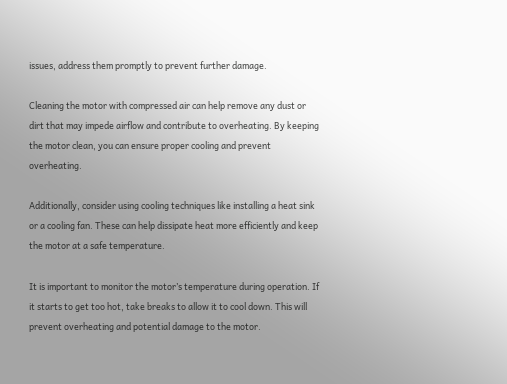issues, address them promptly to prevent further damage.

Cleaning the motor with compressed air can help remove any dust or dirt that may impede airflow and contribute to overheating. By keeping the motor clean, you can ensure proper cooling and prevent overheating.

Additionally, consider using cooling techniques like installing a heat sink or a cooling fan. These can help dissipate heat more efficiently and keep the motor at a safe temperature.

It is important to monitor the motor’s temperature during operation. If it starts to get too hot, take breaks to allow it to cool down. This will prevent overheating and potential damage to the motor.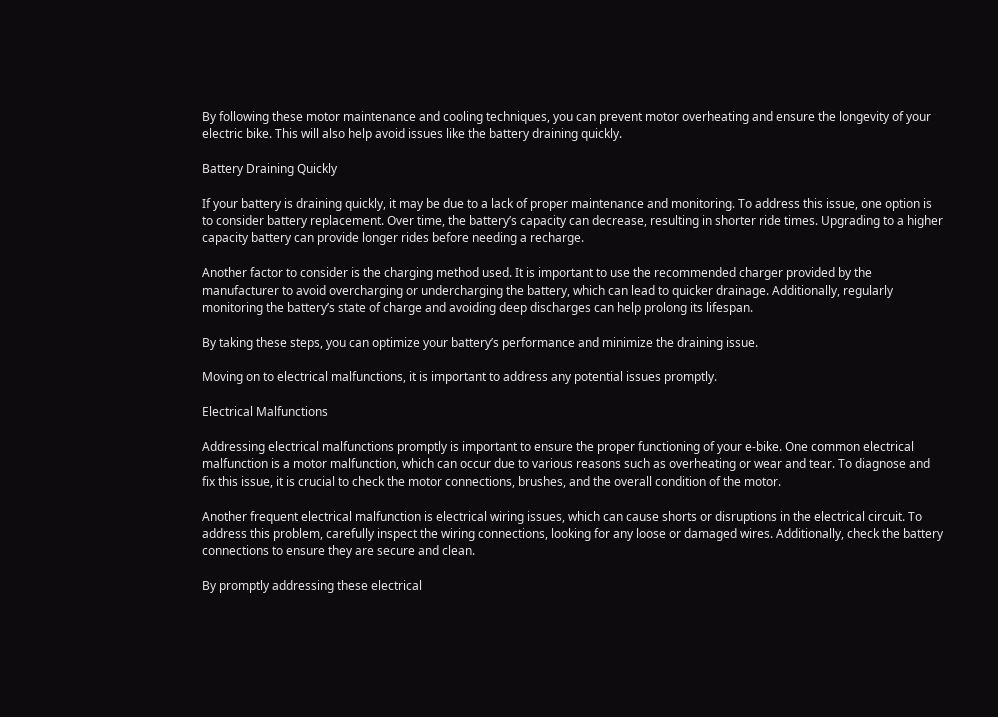By following these motor maintenance and cooling techniques, you can prevent motor overheating and ensure the longevity of your electric bike. This will also help avoid issues like the battery draining quickly.

Battery Draining Quickly

If your battery is draining quickly, it may be due to a lack of proper maintenance and monitoring. To address this issue, one option is to consider battery replacement. Over time, the battery’s capacity can decrease, resulting in shorter ride times. Upgrading to a higher capacity battery can provide longer rides before needing a recharge.

Another factor to consider is the charging method used. It is important to use the recommended charger provided by the manufacturer to avoid overcharging or undercharging the battery, which can lead to quicker drainage. Additionally, regularly monitoring the battery’s state of charge and avoiding deep discharges can help prolong its lifespan.

By taking these steps, you can optimize your battery’s performance and minimize the draining issue.

Moving on to electrical malfunctions, it is important to address any potential issues promptly.

Electrical Malfunctions

Addressing electrical malfunctions promptly is important to ensure the proper functioning of your e-bike. One common electrical malfunction is a motor malfunction, which can occur due to various reasons such as overheating or wear and tear. To diagnose and fix this issue, it is crucial to check the motor connections, brushes, and the overall condition of the motor.

Another frequent electrical malfunction is electrical wiring issues, which can cause shorts or disruptions in the electrical circuit. To address this problem, carefully inspect the wiring connections, looking for any loose or damaged wires. Additionally, check the battery connections to ensure they are secure and clean.

By promptly addressing these electrical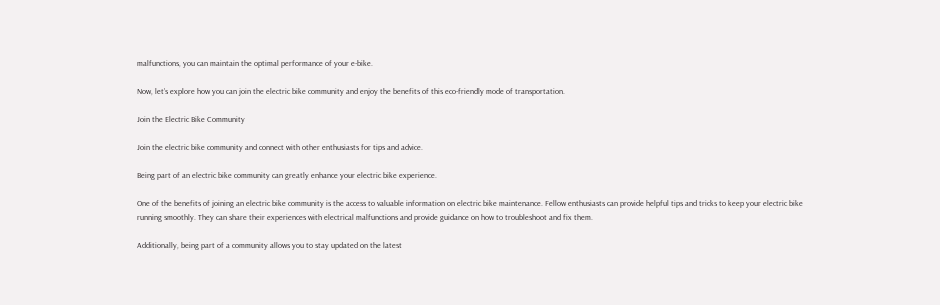malfunctions, you can maintain the optimal performance of your e-bike.

Now, let’s explore how you can join the electric bike community and enjoy the benefits of this eco-friendly mode of transportation.

Join the Electric Bike Community

Join the electric bike community and connect with other enthusiasts for tips and advice.

Being part of an electric bike community can greatly enhance your electric bike experience.

One of the benefits of joining an electric bike community is the access to valuable information on electric bike maintenance. Fellow enthusiasts can provide helpful tips and tricks to keep your electric bike running smoothly. They can share their experiences with electrical malfunctions and provide guidance on how to troubleshoot and fix them.

Additionally, being part of a community allows you to stay updated on the latest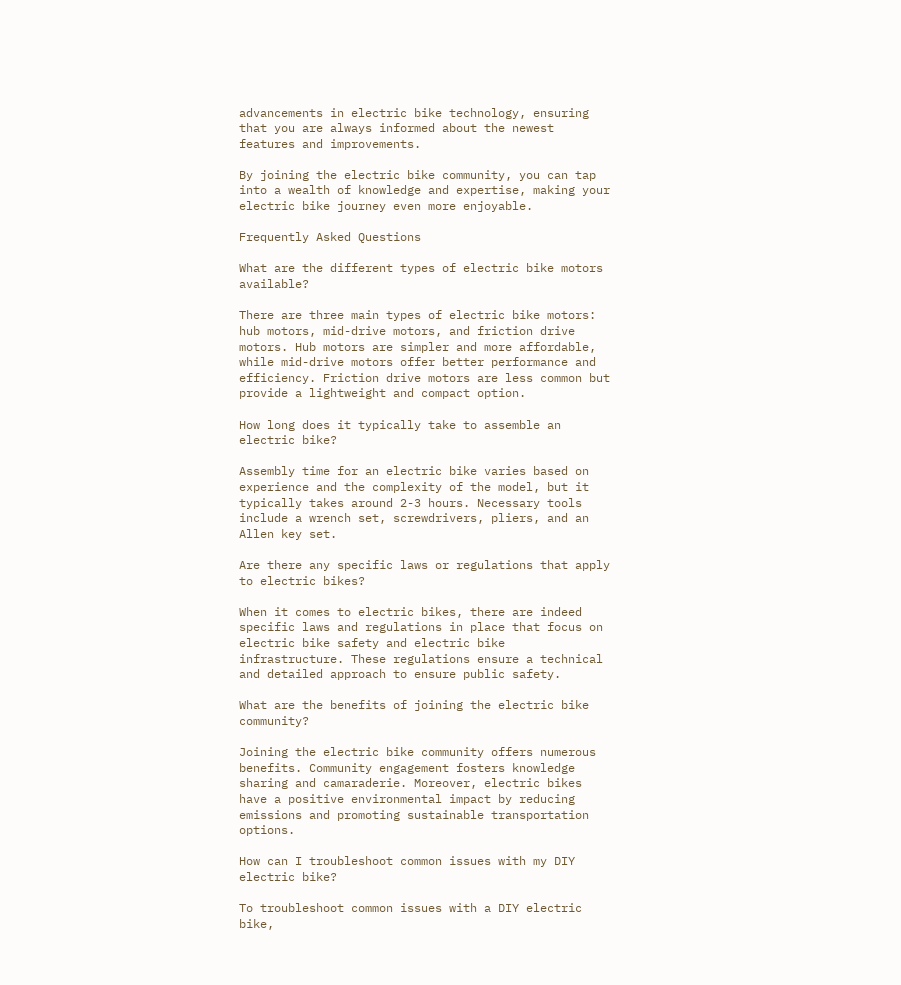advancements in electric bike technology, ensuring that you are always informed about the newest features and improvements.

By joining the electric bike community, you can tap into a wealth of knowledge and expertise, making your electric bike journey even more enjoyable.

Frequently Asked Questions

What are the different types of electric bike motors available?

There are three main types of electric bike motors: hub motors, mid-drive motors, and friction drive motors. Hub motors are simpler and more affordable, while mid-drive motors offer better performance and efficiency. Friction drive motors are less common but provide a lightweight and compact option.

How long does it typically take to assemble an electric bike?

Assembly time for an electric bike varies based on experience and the complexity of the model, but it typically takes around 2-3 hours. Necessary tools include a wrench set, screwdrivers, pliers, and an Allen key set.

Are there any specific laws or regulations that apply to electric bikes?

When it comes to electric bikes, there are indeed specific laws and regulations in place that focus on electric bike safety and electric bike infrastructure. These regulations ensure a technical and detailed approach to ensure public safety.

What are the benefits of joining the electric bike community?

Joining the electric bike community offers numerous benefits. Community engagement fosters knowledge sharing and camaraderie. Moreover, electric bikes have a positive environmental impact by reducing emissions and promoting sustainable transportation options.

How can I troubleshoot common issues with my DIY electric bike?

To troubleshoot common issues with a DIY electric bike,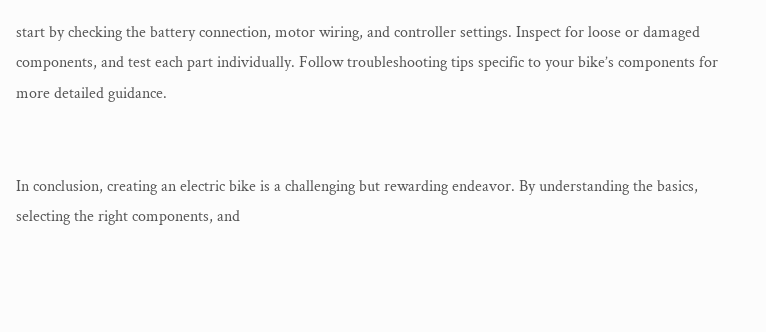start by checking the battery connection, motor wiring, and controller settings. Inspect for loose or damaged components, and test each part individually. Follow troubleshooting tips specific to your bike’s components for more detailed guidance.


In conclusion, creating an electric bike is a challenging but rewarding endeavor. By understanding the basics, selecting the right components, and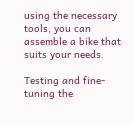using the necessary tools, you can assemble a bike that suits your needs.

Testing and fine-tuning the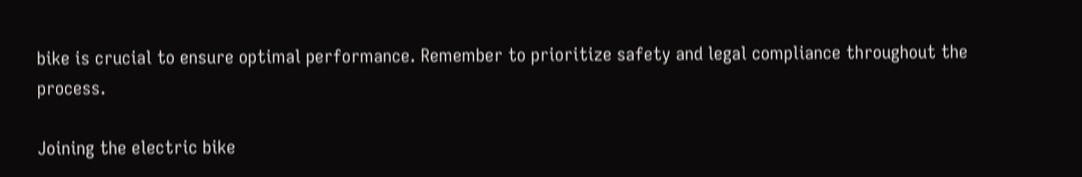bike is crucial to ensure optimal performance. Remember to prioritize safety and legal compliance throughout the process.

Joining the electric bike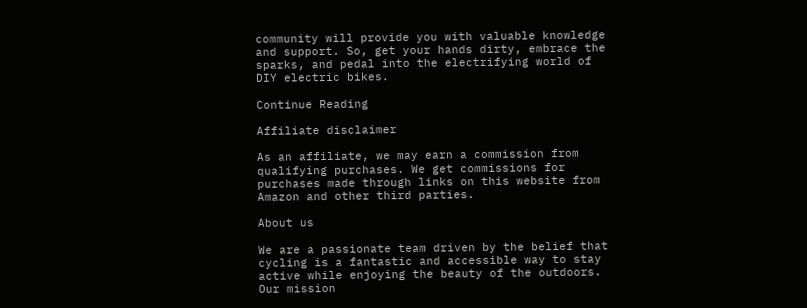community will provide you with valuable knowledge and support. So, get your hands dirty, embrace the sparks, and pedal into the electrifying world of DIY electric bikes.

Continue Reading

Affiliate disclaimer

As an affiliate, we may earn a commission from qualifying purchases. We get commissions for purchases made through links on this website from Amazon and other third parties.

About us

We are a passionate team driven by the belief that cycling is a fantastic and accessible way to stay active while enjoying the beauty of the outdoors. Our mission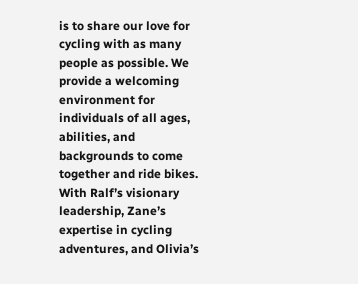is to share our love for cycling with as many people as possible. We provide a welcoming environment for individuals of all ages, abilities, and backgrounds to come together and ride bikes. With Ralf’s visionary leadership, Zane’s expertise in cycling adventures, and Olivia’s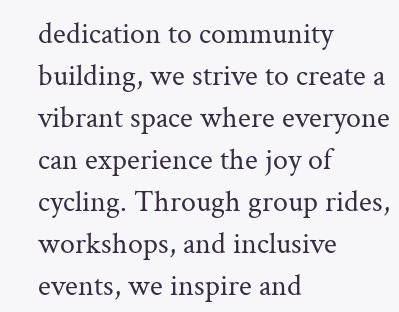dedication to community building, we strive to create a vibrant space where everyone can experience the joy of cycling. Through group rides, workshops, and inclusive events, we inspire and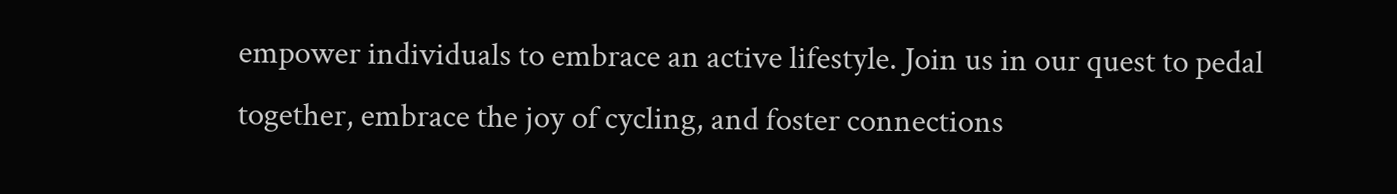empower individuals to embrace an active lifestyle. Join us in our quest to pedal together, embrace the joy of cycling, and foster connections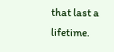that last a lifetime.